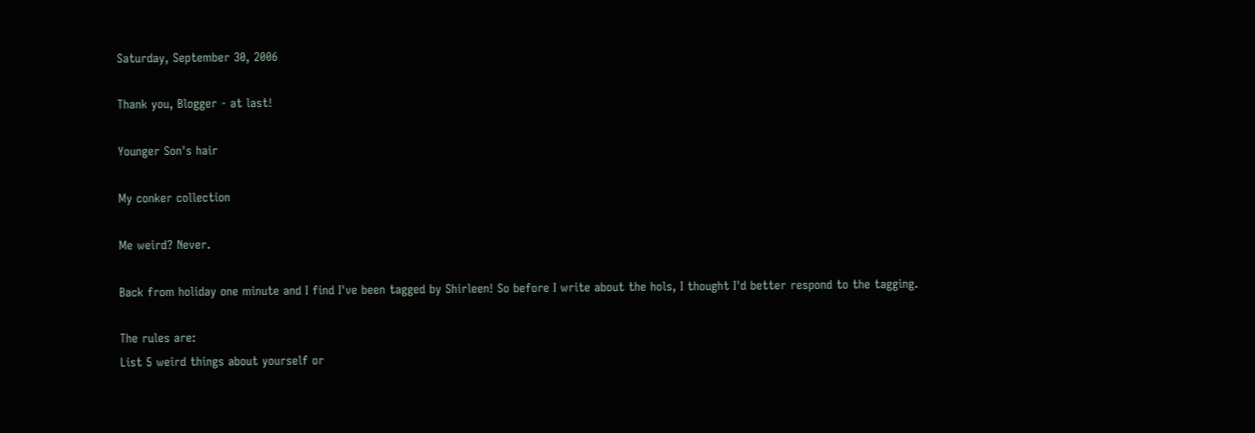Saturday, September 30, 2006

Thank you, Blogger - at last!

Younger Son's hair

My conker collection

Me weird? Never.

Back from holiday one minute and I find I've been tagged by Shirleen! So before I write about the hols, I thought I'd better respond to the tagging.

The rules are:
List 5 weird things about yourself or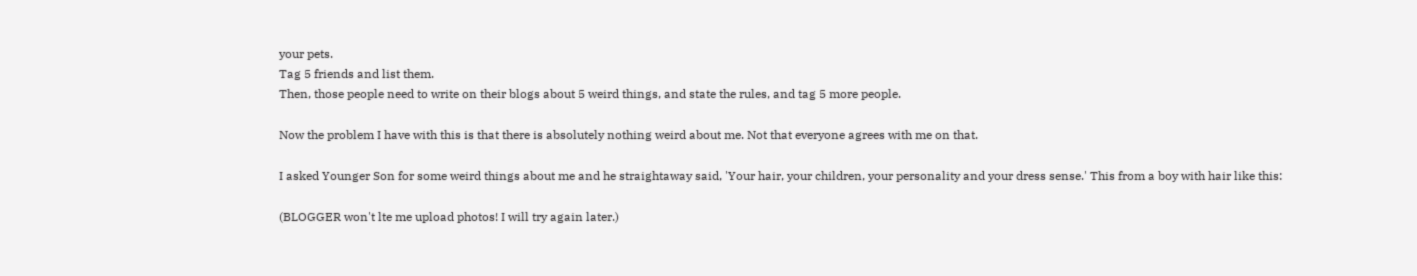your pets.
Tag 5 friends and list them.
Then, those people need to write on their blogs about 5 weird things, and state the rules, and tag 5 more people.

Now the problem I have with this is that there is absolutely nothing weird about me. Not that everyone agrees with me on that.

I asked Younger Son for some weird things about me and he straightaway said, 'Your hair, your children, your personality and your dress sense.' This from a boy with hair like this:

(BLOGGER won't lte me upload photos! I will try again later.)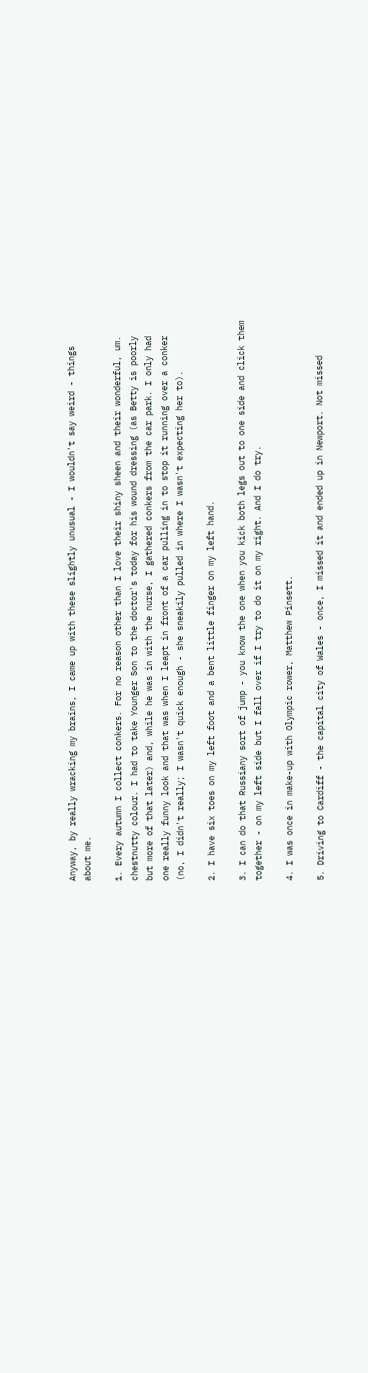Anyway, by really wracking my brains, I came up with these slightly unusual - I wouldn't say weird - things about me.

1. Every autumn I collect conkers. For no reason other than I love their shiny sheen and their wonderful, um. chestnutty colour. I had to take Younger Son to the doctor's today for his wound dressing (as Betty is poorly but more of that later) and, while he was in with the nurse, I gathered conkers from the car park. I only had one really funny look and that was when I leapt in front of a car pulling in to stop it running over a conker (no, I didn't really; I wasn't quick enough - she sneakily pulled in where I wasn't expecting her to).

2. I have six toes on my left foot and a bent little finger on my left hand.

3. I can do that Russiany sort of jump - you know the one when you kick both legs out to one side and click them together - on my left side but I fall over if I try to do it on my right. And I do try.

4. I was once in make-up with Olympic rower, Matthew Pinsett.

5. Driving to Cardiff - the capital city of Wales - once, I missed it and ended up in Newport. Not missed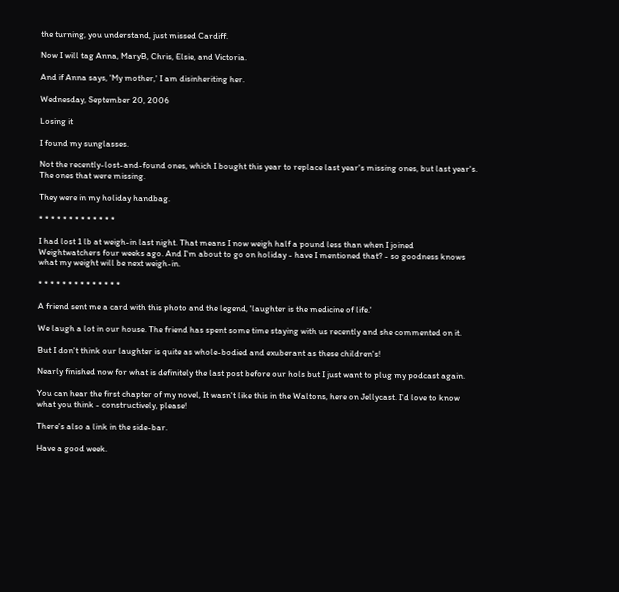the turning, you understand, just missed Cardiff.

Now I will tag Anna, MaryB, Chris, Elsie, and Victoria.

And if Anna says, 'My mother,' I am disinheriting her.

Wednesday, September 20, 2006

Losing it

I found my sunglasses.

Not the recently-lost-and-found ones, which I bought this year to replace last year's missing ones, but last year's. The ones that were missing.

They were in my holiday handbag.

* * * * * * * * * * * * *

I had lost 1 lb at weigh-in last night. That means I now weigh half a pound less than when I joined Weightwatchers four weeks ago. And I'm about to go on holiday - have I mentioned that? - so goodness knows what my weight will be next weigh-in.

* * * * * * * * * * * * * *

A friend sent me a card with this photo and the legend, 'laughter is the medicine of life.'

We laugh a lot in our house. The friend has spent some time staying with us recently and she commented on it.

But I don't think our laughter is quite as whole-bodied and exuberant as these children's!

Nearly finished now for what is definitely the last post before our hols but I just want to plug my podcast again.

You can hear the first chapter of my novel, It wasn't like this in the Waltons, here on Jellycast. I'd love to know what you think - constructively, please!

There's also a link in the side-bar.

Have a good week.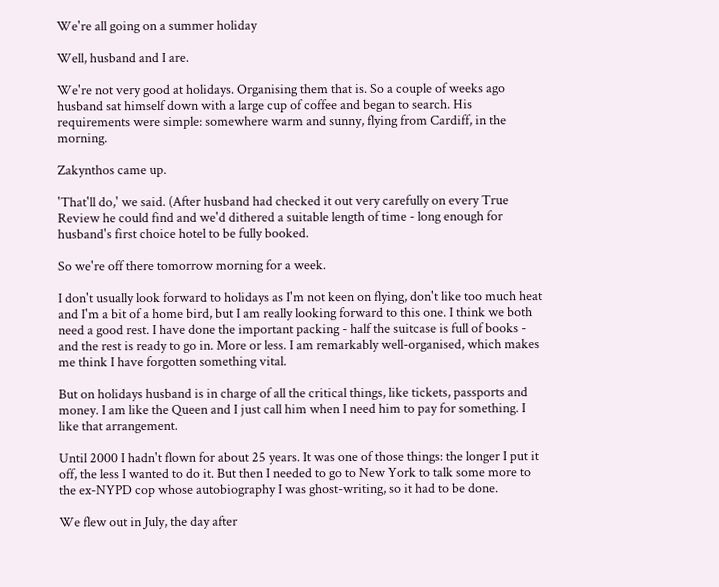We're all going on a summer holiday

Well, husband and I are.

We're not very good at holidays. Organising them that is. So a couple of weeks ago husband sat himself down with a large cup of coffee and began to search. His requirements were simple: somewhere warm and sunny, flying from Cardiff, in the morning.

Zakynthos came up.

'That'll do,' we said. (After husband had checked it out very carefully on every True Review he could find and we'd dithered a suitable length of time - long enough for husband's first choice hotel to be fully booked.

So we're off there tomorrow morning for a week.

I don't usually look forward to holidays as I'm not keen on flying, don't like too much heat and I'm a bit of a home bird, but I am really looking forward to this one. I think we both need a good rest. I have done the important packing - half the suitcase is full of books - and the rest is ready to go in. More or less. I am remarkably well-organised, which makes me think I have forgotten something vital.

But on holidays husband is in charge of all the critical things, like tickets, passports and money. I am like the Queen and I just call him when I need him to pay for something. I like that arrangement.

Until 2000 I hadn't flown for about 25 years. It was one of those things: the longer I put it off, the less I wanted to do it. But then I needed to go to New York to talk some more to the ex-NYPD cop whose autobiography I was ghost-writing, so it had to be done.

We flew out in July, the day after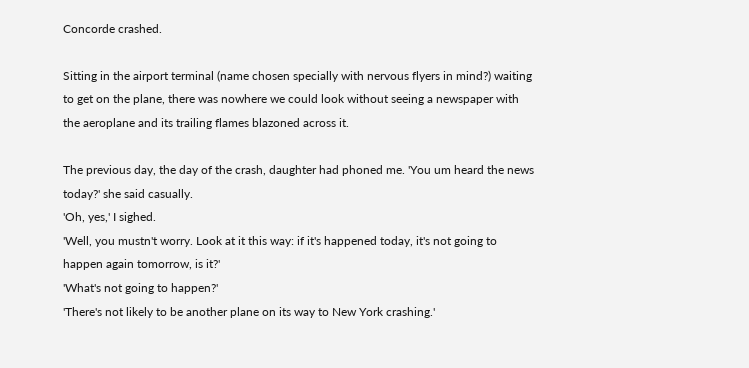Concorde crashed.

Sitting in the airport terminal (name chosen specially with nervous flyers in mind?) waiting to get on the plane, there was nowhere we could look without seeing a newspaper with the aeroplane and its trailing flames blazoned across it.

The previous day, the day of the crash, daughter had phoned me. 'You um heard the news today?' she said casually.
'Oh, yes,' I sighed.
'Well, you mustn't worry. Look at it this way: if it's happened today, it's not going to happen again tomorrow, is it?'
'What's not going to happen?'
'There's not likely to be another plane on its way to New York crashing.'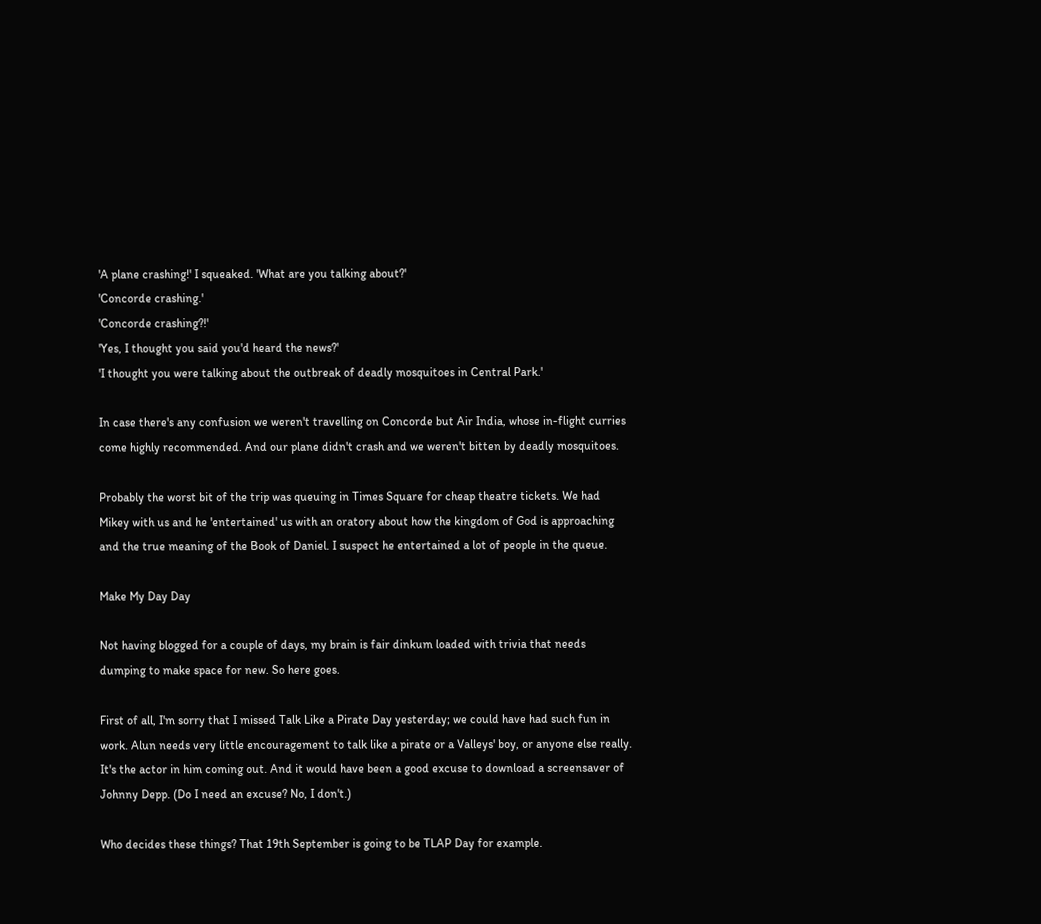'A plane crashing!' I squeaked. 'What are you talking about?'
'Concorde crashing.'
'Concorde crashing?!'
'Yes, I thought you said you'd heard the news?'
'I thought you were talking about the outbreak of deadly mosquitoes in Central Park.'

In case there's any confusion we weren't travelling on Concorde but Air India, whose in-flight curries come highly recommended. And our plane didn't crash and we weren't bitten by deadly mosquitoes.

Probably the worst bit of the trip was queuing in Times Square for cheap theatre tickets. We had Mikey with us and he 'entertained' us with an oratory about how the kingdom of God is approaching and the true meaning of the Book of Daniel. I suspect he entertained a lot of people in the queue.

Make My Day Day

Not having blogged for a couple of days, my brain is fair dinkum loaded with trivia that needs dumping to make space for new. So here goes.

First of all, I'm sorry that I missed Talk Like a Pirate Day yesterday; we could have had such fun in work. Alun needs very little encouragement to talk like a pirate or a Valleys' boy, or anyone else really. It's the actor in him coming out. And it would have been a good excuse to download a screensaver of Johnny Depp. (Do I need an excuse? No, I don't.)

Who decides these things? That 19th September is going to be TLAP Day for example.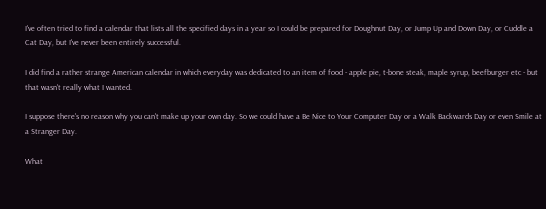I've often tried to find a calendar that lists all the specified days in a year so I could be prepared for Doughnut Day, or Jump Up and Down Day, or Cuddle a Cat Day, but I've never been entirely successful.

I did find a rather strange American calendar in which everyday was dedicated to an item of food - apple pie, t-bone steak, maple syrup, beefburger etc - but that wasn't really what I wanted.

I suppose there's no reason why you can't make up your own day. So we could have a Be Nice to Your Computer Day or a Walk Backwards Day or even Smile at a Stranger Day.

What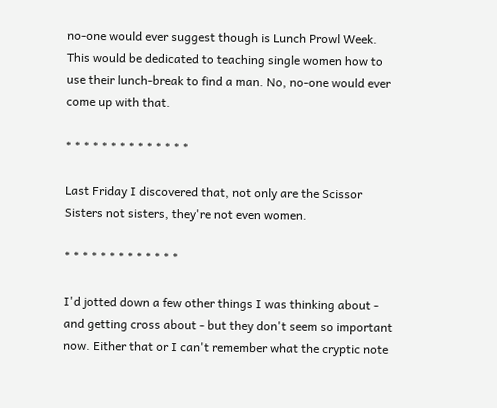no-one would ever suggest though is Lunch Prowl Week. This would be dedicated to teaching single women how to use their lunch-break to find a man. No, no-one would ever come up with that.

* * * * * * * * * * * * * *

Last Friday I discovered that, not only are the Scissor Sisters not sisters, they're not even women.

* * * * * * * * * * * * *

I'd jotted down a few other things I was thinking about - and getting cross about - but they don't seem so important now. Either that or I can't remember what the cryptic note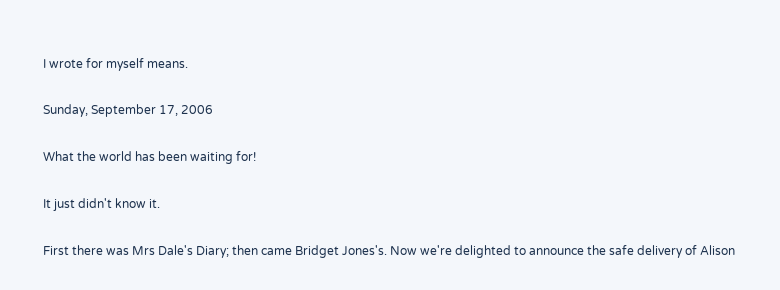I wrote for myself means.

Sunday, September 17, 2006

What the world has been waiting for!

It just didn't know it.

First there was Mrs Dale's Diary; then came Bridget Jones's. Now we're delighted to announce the safe delivery of Alison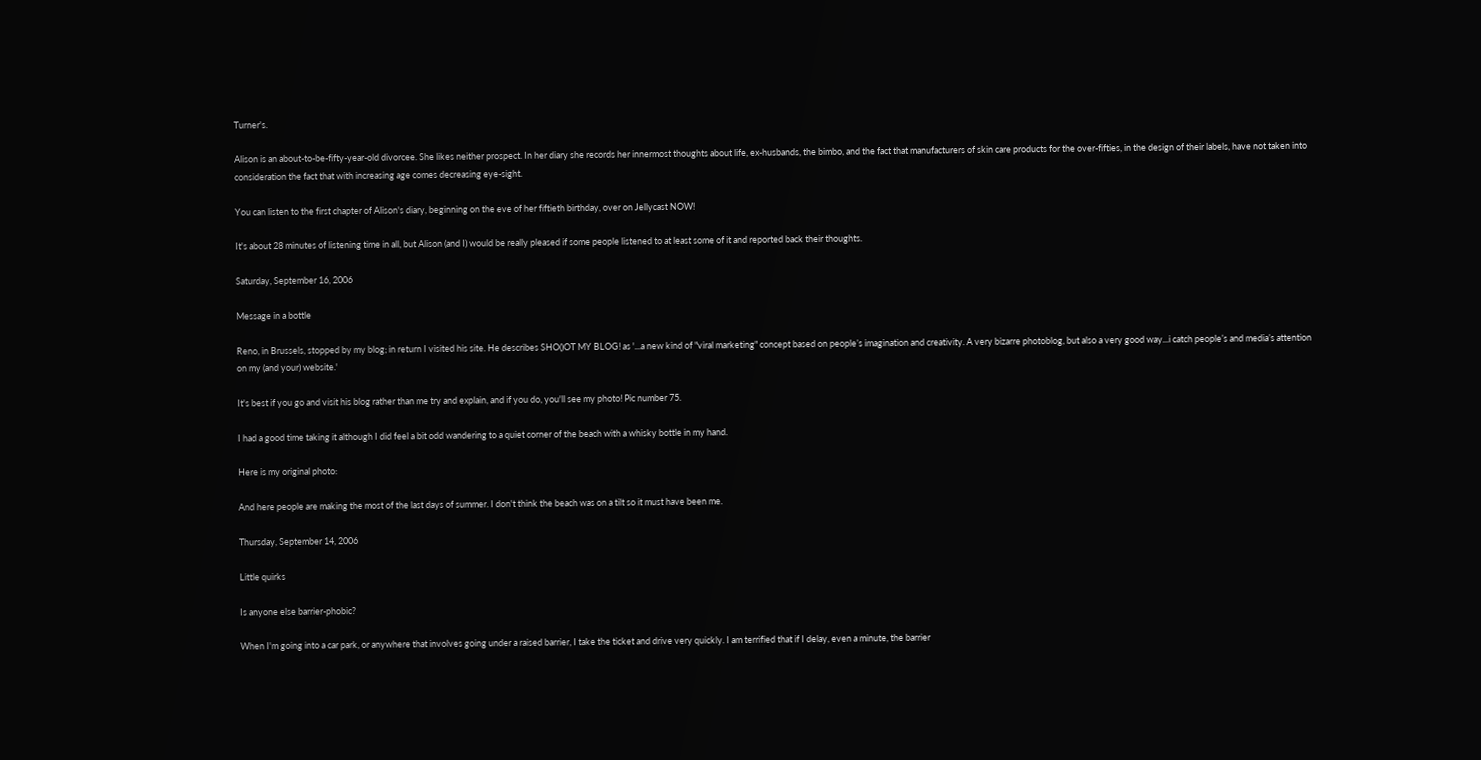Turner's.

Alison is an about-to-be-fifty-year-old divorcee. She likes neither prospect. In her diary she records her innermost thoughts about life, ex-husbands, the bimbo, and the fact that manufacturers of skin care products for the over-fifties, in the design of their labels, have not taken into consideration the fact that with increasing age comes decreasing eye-sight.

You can listen to the first chapter of Alison's diary, beginning on the eve of her fiftieth birthday, over on Jellycast NOW!

It's about 28 minutes of listening time in all, but Alison (and I) would be really pleased if some people listened to at least some of it and reported back their thoughts.

Saturday, September 16, 2006

Message in a bottle

Reno, in Brussels, stopped by my blog; in return I visited his site. He describes SHO()OT MY BLOG! as '...a new kind of "viral marketing" concept based on people’s imagination and creativity. A very bizarre photoblog, but also a very good way...i catch people’s and media’s attention on my (and your) website.'

It's best if you go and visit his blog rather than me try and explain, and if you do, you'll see my photo! Pic number 75.

I had a good time taking it although I did feel a bit odd wandering to a quiet corner of the beach with a whisky bottle in my hand.

Here is my original photo:

And here people are making the most of the last days of summer. I don't think the beach was on a tilt so it must have been me.

Thursday, September 14, 2006

Little quirks

Is anyone else barrier-phobic?

When I'm going into a car park, or anywhere that involves going under a raised barrier, I take the ticket and drive very quickly. I am terrified that if I delay, even a minute, the barrier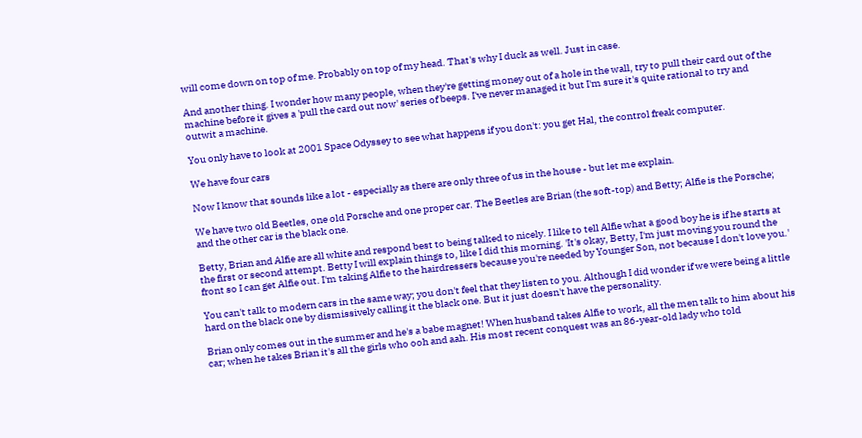will come down on top of me. Probably on top of my head. That's why I duck as well. Just in case.

And another thing. I wonder how many people, when they're getting money out of a hole in the wall, try to pull their card out of the machine before it gives a 'pull the card out now' series of beeps. I've never managed it but I'm sure it's quite rational to try and outwit a machine.

You only have to look at 2001 Space Odyssey to see what happens if you don't: you get Hal, the control freak computer.

We have four cars

Now I know that sounds like a lot - especially as there are only three of us in the house - but let me explain.

We have two old Beetles, one old Porsche and one proper car. The Beetles are Brian (the soft-top) and Betty; Alfie is the Porsche; and the other car is the black one.

Betty, Brian and Alfie are all white and respond best to being talked to nicely. I like to tell Alfie what a good boy he is if he starts at the first or second attempt. Betty I will explain things to, like I did this morning. 'It's okay, Betty, I'm just moving you round the front so I can get Alfie out. I'm taking Alfie to the hairdressers because you're needed by Younger Son, not because I don't love you.'

You can't talk to modern cars in the same way; you don't feel that they listen to you. Although I did wonder if we were being a little hard on the black one by dismissively calling it the black one. But it just doesn't have the personality.

Brian only comes out in the summer and he's a babe magnet! When husband takes Alfie to work, all the men talk to him about his car; when he takes Brian it's all the girls who ooh and aah. His most recent conquest was an 86-year-old lady who told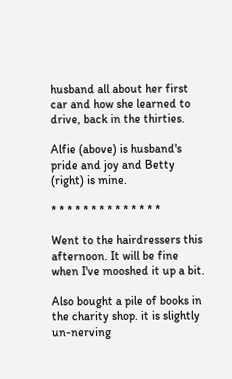husband all about her first car and how she learned to drive, back in the thirties.

Alfie (above) is husband's pride and joy and Betty (right) is mine.

* * * * * * * * * * * * * *

Went to the hairdressers this afternoon. It will be fine when I've mooshed it up a bit.

Also bought a pile of books in the charity shop. it is slightly un-nerving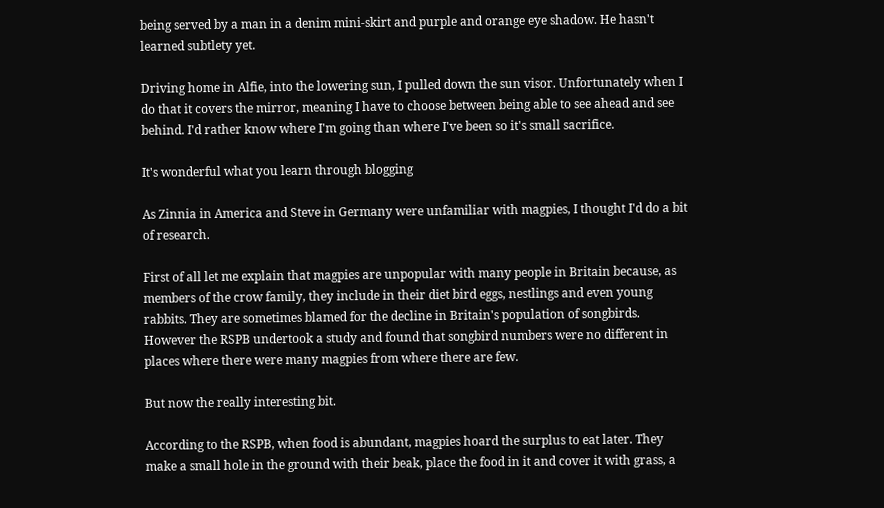being served by a man in a denim mini-skirt and purple and orange eye shadow. He hasn't learned subtlety yet.

Driving home in Alfie, into the lowering sun, I pulled down the sun visor. Unfortunately when I do that it covers the mirror, meaning I have to choose between being able to see ahead and see behind. I'd rather know where I'm going than where I've been so it's small sacrifice.

It's wonderful what you learn through blogging

As Zinnia in America and Steve in Germany were unfamiliar with magpies, I thought I'd do a bit of research.

First of all let me explain that magpies are unpopular with many people in Britain because, as members of the crow family, they include in their diet bird eggs, nestlings and even young rabbits. They are sometimes blamed for the decline in Britain's population of songbirds. However the RSPB undertook a study and found that songbird numbers were no different in places where there were many magpies from where there are few.

But now the really interesting bit.

According to the RSPB, when food is abundant, magpies hoard the surplus to eat later. They make a small hole in the ground with their beak, place the food in it and cover it with grass, a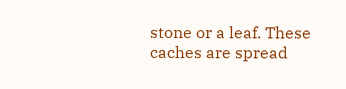stone or a leaf. These caches are spread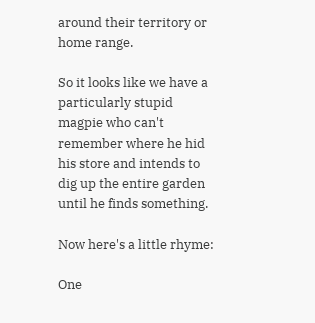around their territory or home range.

So it looks like we have a particularly stupid magpie who can't remember where he hid his store and intends to dig up the entire garden until he finds something.

Now here's a little rhyme:

One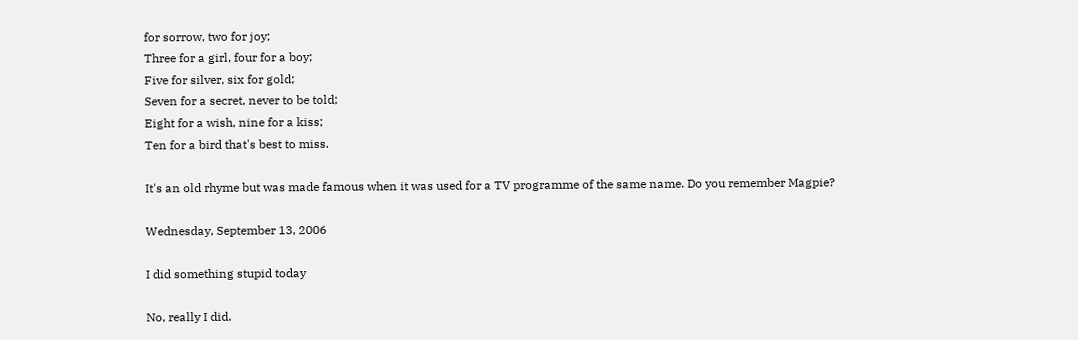for sorrow, two for joy;
Three for a girl, four for a boy;
Five for silver, six for gold;
Seven for a secret, never to be told;
Eight for a wish, nine for a kiss;
Ten for a bird that's best to miss.

It's an old rhyme but was made famous when it was used for a TV programme of the same name. Do you remember Magpie?

Wednesday, September 13, 2006

I did something stupid today

No, really I did.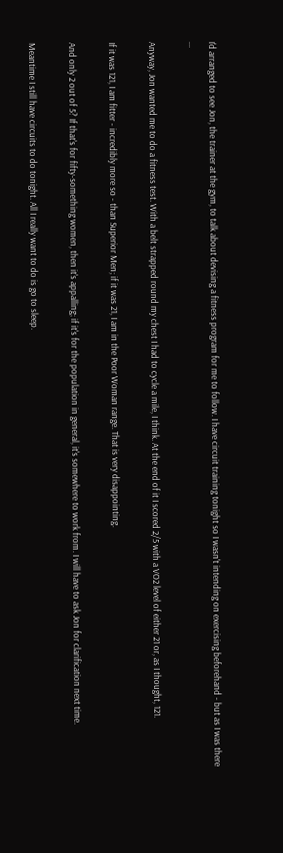I'd arranged to see Jon, the trainer at the gym, to talk about devising a fitness program for me to follow. I have circuit training tonight so I wasn't intending on exercising beforehand - but as I was there ...

Anyway, Jon wanted me to do a fitness test. With a belt strapped round my chest I had to cycle a mile, I think. At the end of it I scored 2/5 with a VO2 level of either 21 or, as I thought, 121.

If it was 121, I am fitter - incredibly more so - than Superior Men; if it was 21, I am in the Poor Woman range. That is very disappointing.

And only 2 out of 5? If that's for fifty-something women, then it's appalling; if it's for the population in general, it's somewhere to work from. I will have to ask Jon for clarification next time.

Meantime I still have circuits to do tonight. All I really want to do is go to sleep.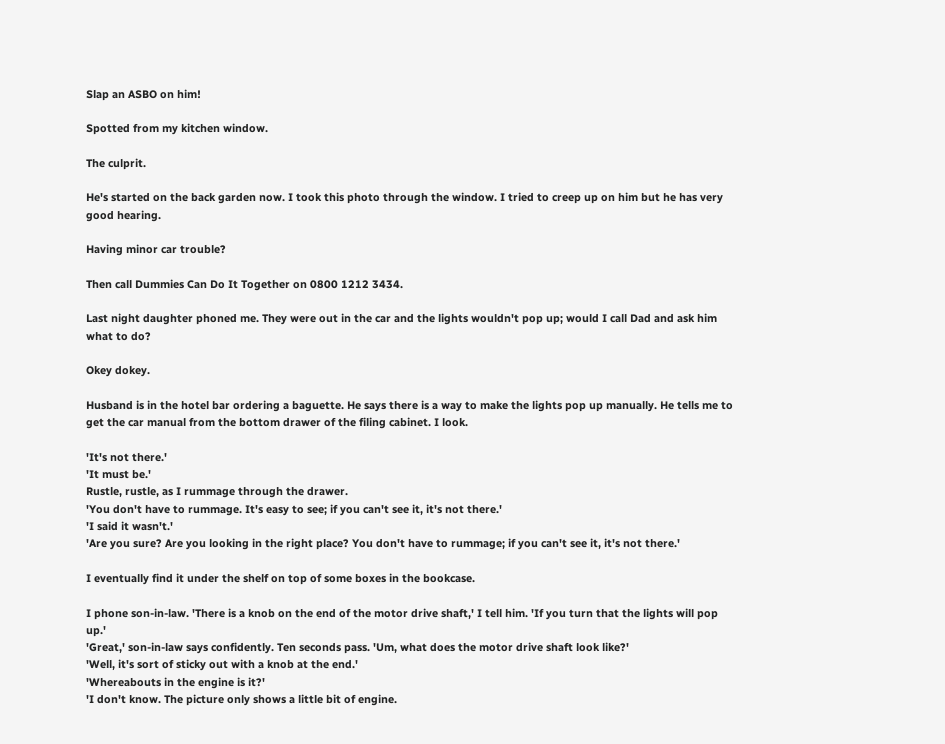Slap an ASBO on him!

Spotted from my kitchen window.

The culprit.

He's started on the back garden now. I took this photo through the window. I tried to creep up on him but he has very good hearing.

Having minor car trouble?

Then call Dummies Can Do It Together on 0800 1212 3434.

Last night daughter phoned me. They were out in the car and the lights wouldn't pop up; would I call Dad and ask him what to do?

Okey dokey.

Husband is in the hotel bar ordering a baguette. He says there is a way to make the lights pop up manually. He tells me to get the car manual from the bottom drawer of the filing cabinet. I look.

'It's not there.'
'It must be.'
Rustle, rustle, as I rummage through the drawer.
'You don't have to rummage. It's easy to see; if you can't see it, it's not there.'
'I said it wasn't.'
'Are you sure? Are you looking in the right place? You don't have to rummage; if you can't see it, it's not there.'

I eventually find it under the shelf on top of some boxes in the bookcase.

I phone son-in-law. 'There is a knob on the end of the motor drive shaft,' I tell him. 'If you turn that the lights will pop up.'
'Great,' son-in-law says confidently. Ten seconds pass. 'Um, what does the motor drive shaft look like?'
'Well, it's sort of sticky out with a knob at the end.'
'Whereabouts in the engine is it?'
'I don't know. The picture only shows a little bit of engine.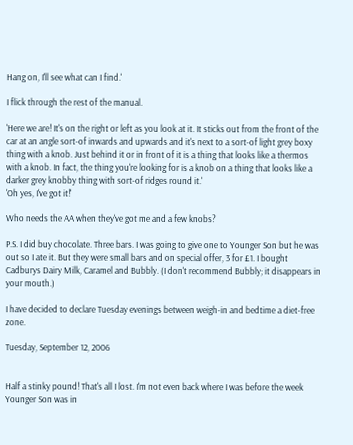Hang on, I'll see what can I find.'

I flick through the rest of the manual.

'Here we are! It's on the right or left as you look at it. It sticks out from the front of the car at an angle sort-of inwards and upwards and it's next to a sort-of light grey boxy thing with a knob. Just behind it or in front of it is a thing that looks like a thermos with a knob. In fact, the thing you're looking for is a knob on a thing that looks like a darker grey knobby thing with sort-of ridges round it.'
'Oh yes, I've got it!'

Who needs the AA when they've got me and a few knobs?

P.S. I did buy chocolate. Three bars. I was going to give one to Younger Son but he was out so I ate it. But they were small bars and on special offer, 3 for £1. I bought Cadburys Dairy Milk, Caramel and Bubbly. (I don't recommend Bubbly; it disappears in your mouth.)

I have decided to declare Tuesday evenings between weigh-in and bedtime a diet-free zone.

Tuesday, September 12, 2006


Half a stinky pound! That's all I lost. I'm not even back where I was before the week Younger Son was in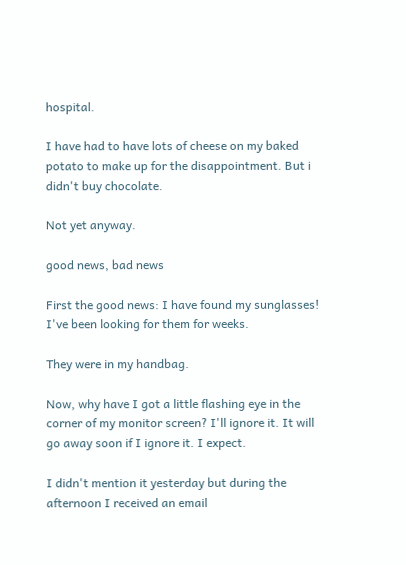hospital.

I have had to have lots of cheese on my baked potato to make up for the disappointment. But i didn't buy chocolate.

Not yet anyway.

good news, bad news

First the good news: I have found my sunglasses! I've been looking for them for weeks.

They were in my handbag.

Now, why have I got a little flashing eye in the corner of my monitor screen? I'll ignore it. It will go away soon if I ignore it. I expect.

I didn't mention it yesterday but during the afternoon I received an email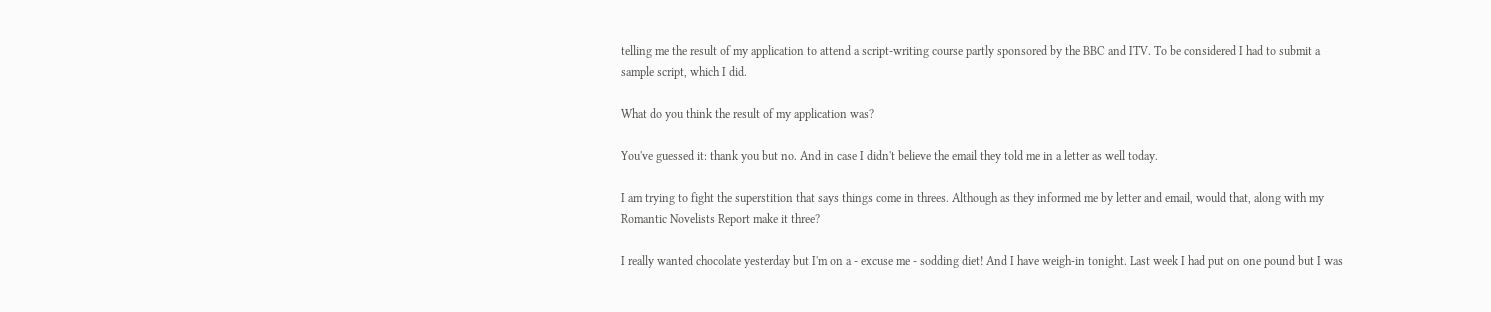telling me the result of my application to attend a script-writing course partly sponsored by the BBC and ITV. To be considered I had to submit a sample script, which I did.

What do you think the result of my application was?

You've guessed it: thank you but no. And in case I didn't believe the email they told me in a letter as well today.

I am trying to fight the superstition that says things come in threes. Although as they informed me by letter and email, would that, along with my Romantic Novelists Report make it three?

I really wanted chocolate yesterday but I'm on a - excuse me - sodding diet! And I have weigh-in tonight. Last week I had put on one pound but I was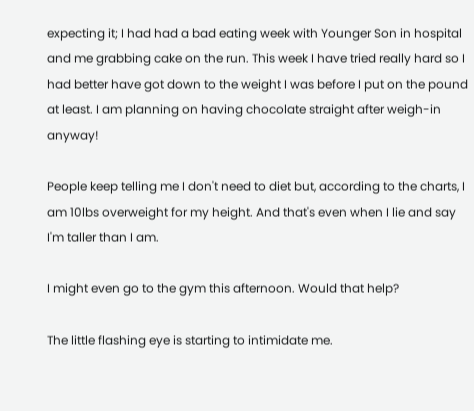expecting it; I had had a bad eating week with Younger Son in hospital and me grabbing cake on the run. This week I have tried really hard so I had better have got down to the weight I was before I put on the pound at least. I am planning on having chocolate straight after weigh-in anyway!

People keep telling me I don't need to diet but, according to the charts, I am 10lbs overweight for my height. And that's even when I lie and say I'm taller than I am.

I might even go to the gym this afternoon. Would that help?

The little flashing eye is starting to intimidate me.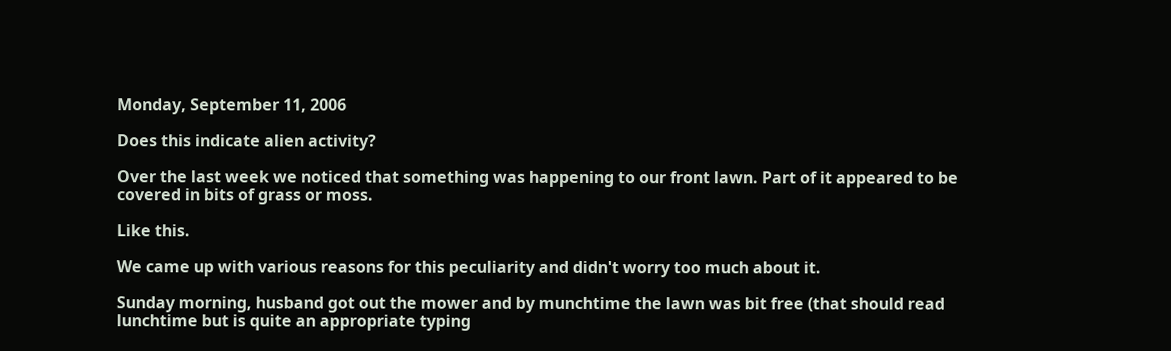Monday, September 11, 2006

Does this indicate alien activity?

Over the last week we noticed that something was happening to our front lawn. Part of it appeared to be covered in bits of grass or moss.

Like this.

We came up with various reasons for this peculiarity and didn't worry too much about it.

Sunday morning, husband got out the mower and by munchtime the lawn was bit free (that should read lunchtime but is quite an appropriate typing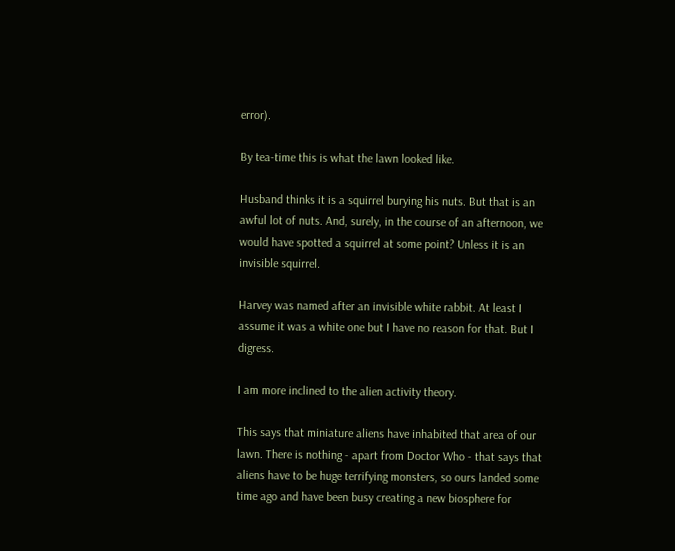error).

By tea-time this is what the lawn looked like.

Husband thinks it is a squirrel burying his nuts. But that is an awful lot of nuts. And, surely, in the course of an afternoon, we would have spotted a squirrel at some point? Unless it is an invisible squirrel.

Harvey was named after an invisible white rabbit. At least I assume it was a white one but I have no reason for that. But I digress.

I am more inclined to the alien activity theory.

This says that miniature aliens have inhabited that area of our lawn. There is nothing - apart from Doctor Who - that says that aliens have to be huge terrifying monsters, so ours landed some time ago and have been busy creating a new biosphere for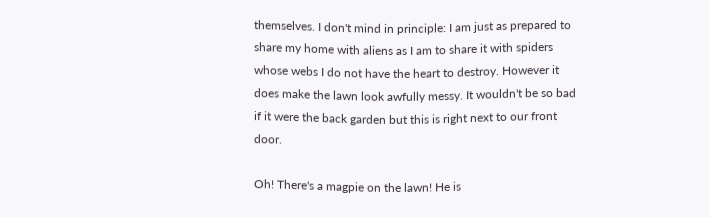themselves. I don't mind in principle: I am just as prepared to share my home with aliens as I am to share it with spiders whose webs I do not have the heart to destroy. However it does make the lawn look awfully messy. It wouldn't be so bad if it were the back garden but this is right next to our front door.

Oh! There's a magpie on the lawn! He is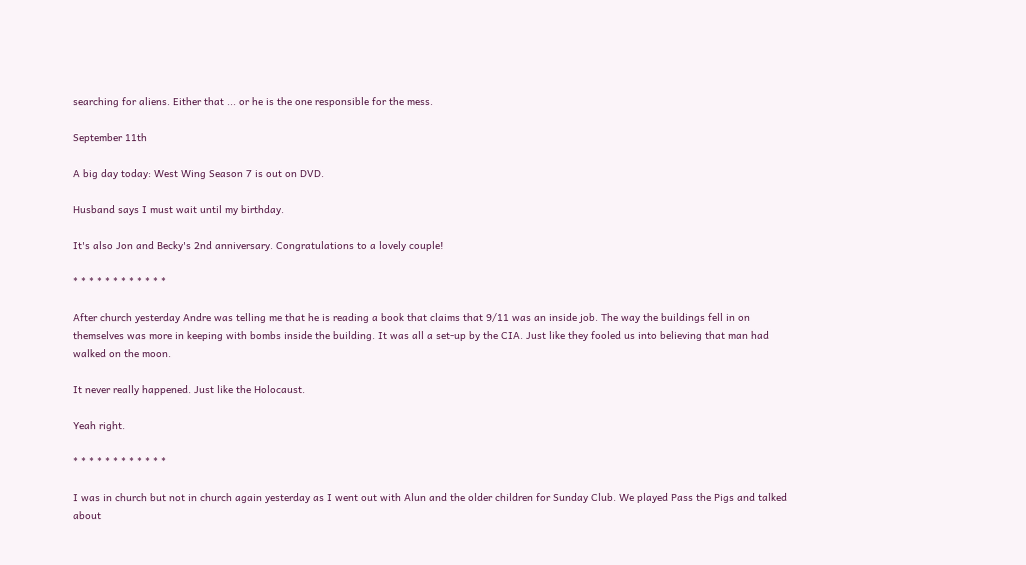searching for aliens. Either that ... or he is the one responsible for the mess.

September 11th

A big day today: West Wing Season 7 is out on DVD.

Husband says I must wait until my birthday.

It's also Jon and Becky's 2nd anniversary. Congratulations to a lovely couple!

* * * * * * * * * * * *

After church yesterday Andre was telling me that he is reading a book that claims that 9/11 was an inside job. The way the buildings fell in on themselves was more in keeping with bombs inside the building. It was all a set-up by the CIA. Just like they fooled us into believing that man had walked on the moon.

It never really happened. Just like the Holocaust.

Yeah right.

* * * * * * * * * * * *

I was in church but not in church again yesterday as I went out with Alun and the older children for Sunday Club. We played Pass the Pigs and talked about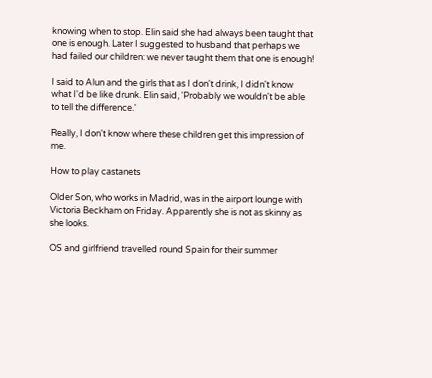knowing when to stop. Elin said she had always been taught that one is enough. Later I suggested to husband that perhaps we had failed our children: we never taught them that one is enough!

I said to Alun and the girls that as I don't drink, I didn't know what I'd be like drunk. Elin said, 'Probably we wouldn't be able to tell the difference.'

Really, I don't know where these children get this impression of me.

How to play castanets

Older Son, who works in Madrid, was in the airport lounge with Victoria Beckham on Friday. Apparently she is not as skinny as she looks.

OS and girlfriend travelled round Spain for their summer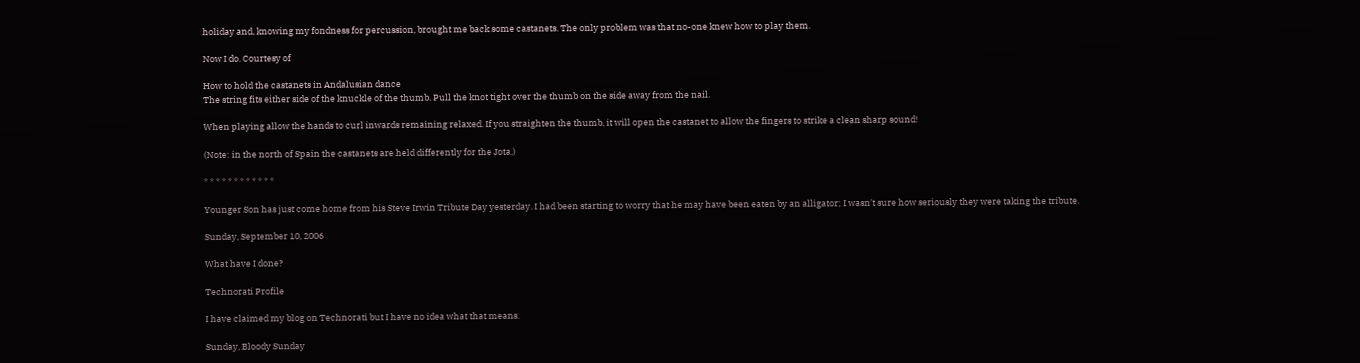holiday and, knowing my fondness for percussion, brought me back some castanets. The only problem was that no-one knew how to play them.

Now I do. Courtesy of

How to hold the castanets in Andalusian dance
The string fits either side of the knuckle of the thumb. Pull the knot tight over the thumb on the side away from the nail.

When playing allow the hands to curl inwards remaining relaxed. If you straighten the thumb, it will open the castanet to allow the fingers to strike a clean sharp sound!

(Note: in the north of Spain the castanets are held differently for the Jota.)

* * * * * * * * * * * *

Younger Son has just come home from his Steve Irwin Tribute Day yesterday. I had been starting to worry that he may have been eaten by an alligator; I wasn't sure how seriously they were taking the tribute.

Sunday, September 10, 2006

What have I done?

Technorati Profile

I have claimed my blog on Technorati but I have no idea what that means.

Sunday, Bloody Sunday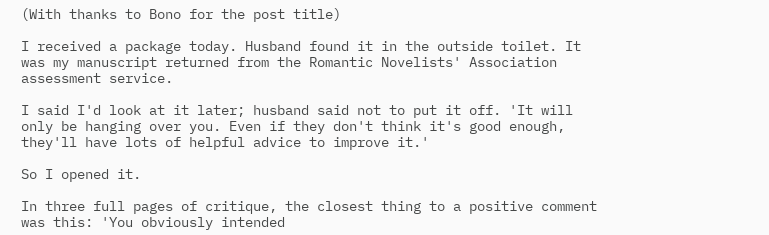(With thanks to Bono for the post title)

I received a package today. Husband found it in the outside toilet. It was my manuscript returned from the Romantic Novelists' Association assessment service.

I said I'd look at it later; husband said not to put it off. 'It will only be hanging over you. Even if they don't think it's good enough, they'll have lots of helpful advice to improve it.'

So I opened it.

In three full pages of critique, the closest thing to a positive comment was this: 'You obviously intended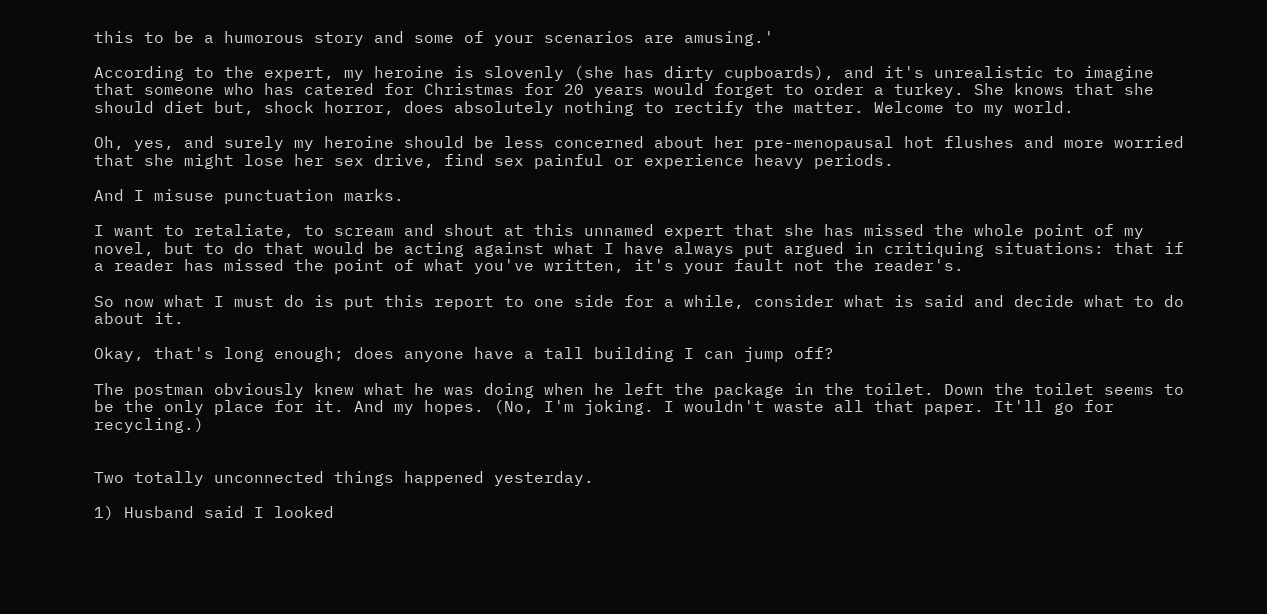this to be a humorous story and some of your scenarios are amusing.'

According to the expert, my heroine is slovenly (she has dirty cupboards), and it's unrealistic to imagine that someone who has catered for Christmas for 20 years would forget to order a turkey. She knows that she should diet but, shock horror, does absolutely nothing to rectify the matter. Welcome to my world.

Oh, yes, and surely my heroine should be less concerned about her pre-menopausal hot flushes and more worried that she might lose her sex drive, find sex painful or experience heavy periods.

And I misuse punctuation marks.

I want to retaliate, to scream and shout at this unnamed expert that she has missed the whole point of my novel, but to do that would be acting against what I have always put argued in critiquing situations: that if a reader has missed the point of what you've written, it's your fault not the reader's.

So now what I must do is put this report to one side for a while, consider what is said and decide what to do about it.

Okay, that's long enough; does anyone have a tall building I can jump off?

The postman obviously knew what he was doing when he left the package in the toilet. Down the toilet seems to be the only place for it. And my hopes. (No, I'm joking. I wouldn't waste all that paper. It'll go for recycling.)


Two totally unconnected things happened yesterday.

1) Husband said I looked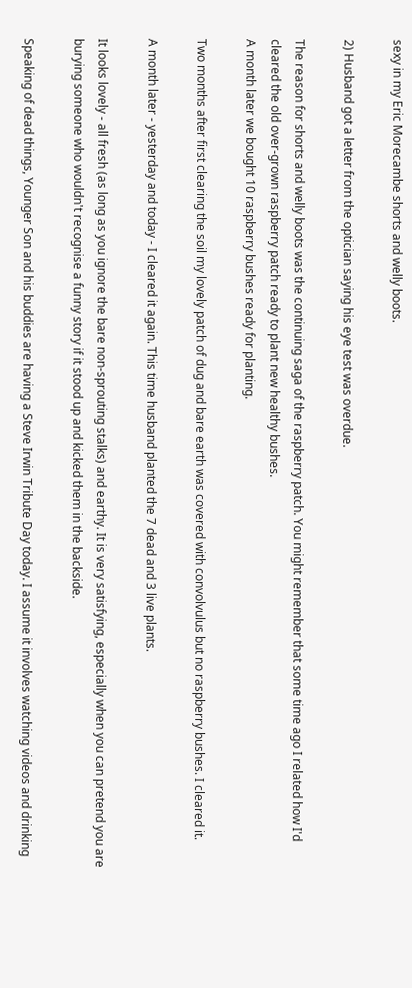sexy in my Eric Morecambe shorts and welly boots.

2) Husband got a letter from the optician saying his eye test was overdue.

The reason for shorts and welly boots was the continuing saga of the raspberry patch. You might remember that some time ago I related how I'd cleared the old over-grown raspberry patch ready to plant new healthy bushes.
A month later we bought 10 raspberry bushes ready for planting.

Two months after first clearing the soil my lovely patch of dug and bare earth was covered with convolvulus but no raspberry bushes. I cleared it.

A month later - yesterday and today - I cleared it again. This time husband planted the 7 dead and 3 live plants.

It looks lovely - all fresh (as long as you ignore the bare non-sprouting stalks) and earthy. It is very satisfying, especially when you can pretend you are burying someone who wouldn't recognise a funny story if it stood up and kicked them in the backside.

Speaking of dead things, Younger Son and his buddies are having a Steve Irwin Tribute Day today. I assume it involves watching videos and drinking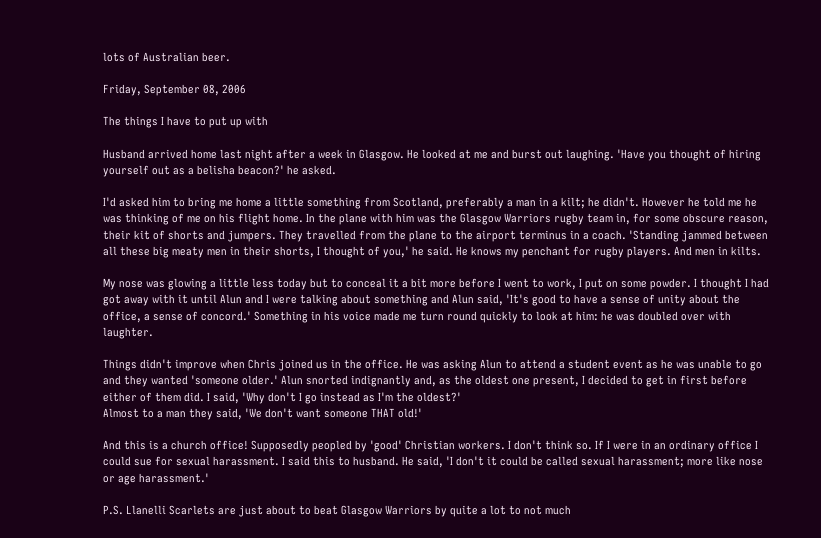lots of Australian beer.

Friday, September 08, 2006

The things I have to put up with

Husband arrived home last night after a week in Glasgow. He looked at me and burst out laughing. 'Have you thought of hiring yourself out as a belisha beacon?' he asked.

I'd asked him to bring me home a little something from Scotland, preferably a man in a kilt; he didn't. However he told me he was thinking of me on his flight home. In the plane with him was the Glasgow Warriors rugby team in, for some obscure reason, their kit of shorts and jumpers. They travelled from the plane to the airport terminus in a coach. 'Standing jammed between all these big meaty men in their shorts, I thought of you,' he said. He knows my penchant for rugby players. And men in kilts.

My nose was glowing a little less today but to conceal it a bit more before I went to work, I put on some powder. I thought I had got away with it until Alun and I were talking about something and Alun said, 'It's good to have a sense of unity about the office, a sense of concord.' Something in his voice made me turn round quickly to look at him: he was doubled over with laughter.

Things didn't improve when Chris joined us in the office. He was asking Alun to attend a student event as he was unable to go and they wanted 'someone older.' Alun snorted indignantly and, as the oldest one present, I decided to get in first before either of them did. I said, 'Why don't I go instead as I'm the oldest?'
Almost to a man they said, 'We don't want someone THAT old!'

And this is a church office! Supposedly peopled by 'good' Christian workers. I don't think so. If I were in an ordinary office I could sue for sexual harassment. I said this to husband. He said, 'I don't it could be called sexual harassment; more like nose or age harassment.'

P.S. Llanelli Scarlets are just about to beat Glasgow Warriors by quite a lot to not much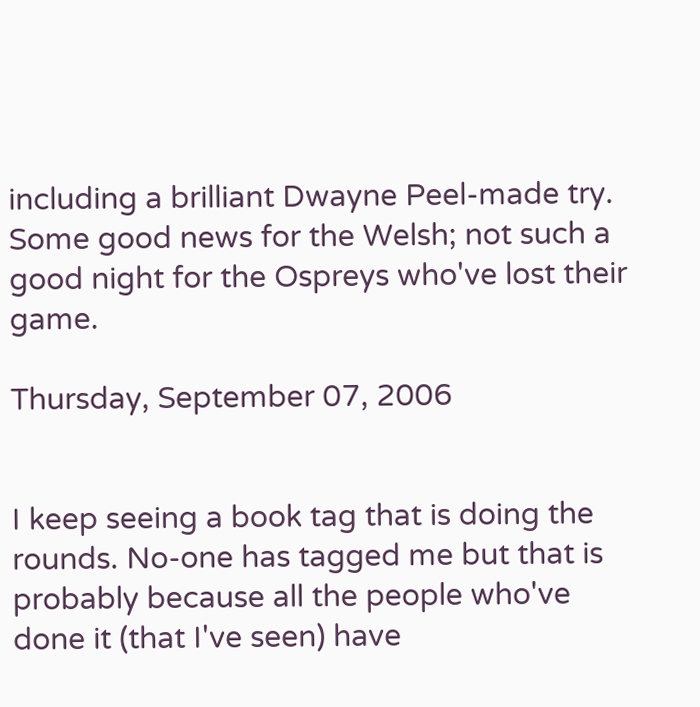including a brilliant Dwayne Peel-made try. Some good news for the Welsh; not such a good night for the Ospreys who've lost their game.

Thursday, September 07, 2006


I keep seeing a book tag that is doing the rounds. No-one has tagged me but that is probably because all the people who've done it (that I've seen) have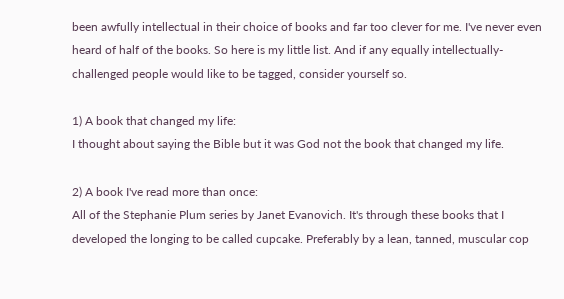been awfully intellectual in their choice of books and far too clever for me. I've never even heard of half of the books. So here is my little list. And if any equally intellectually-challenged people would like to be tagged, consider yourself so.

1) A book that changed my life:
I thought about saying the Bible but it was God not the book that changed my life.

2) A book I've read more than once:
All of the Stephanie Plum series by Janet Evanovich. It's through these books that I developed the longing to be called cupcake. Preferably by a lean, tanned, muscular cop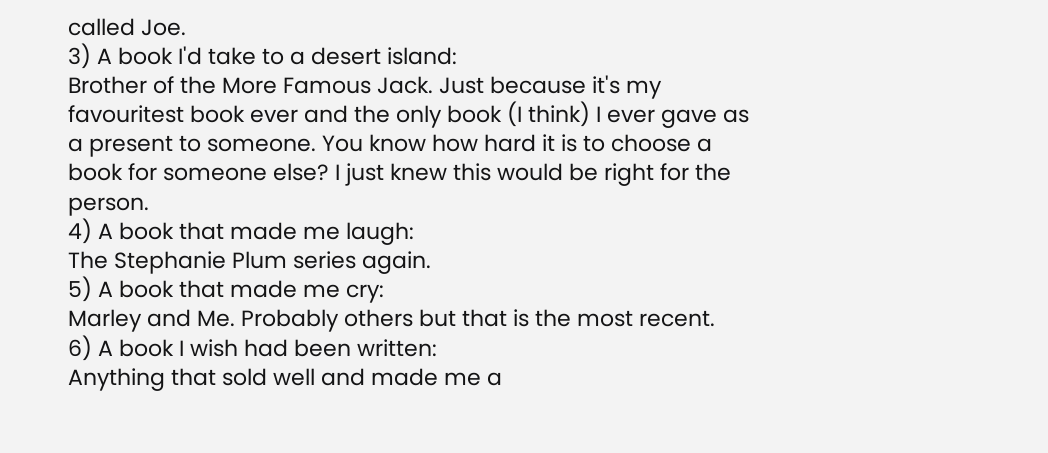called Joe.
3) A book I'd take to a desert island:
Brother of the More Famous Jack. Just because it's my favouritest book ever and the only book (I think) I ever gave as a present to someone. You know how hard it is to choose a book for someone else? I just knew this would be right for the person.
4) A book that made me laugh:
The Stephanie Plum series again.
5) A book that made me cry:
Marley and Me. Probably others but that is the most recent.
6) A book I wish had been written:
Anything that sold well and made me a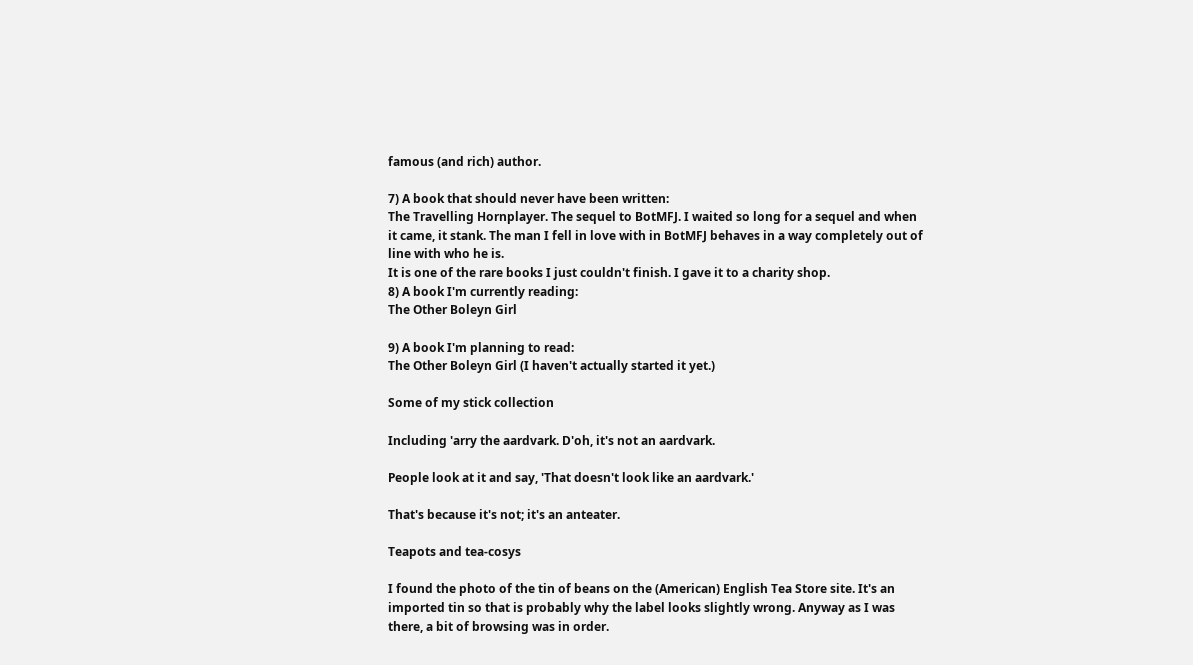famous (and rich) author.

7) A book that should never have been written:
The Travelling Hornplayer. The sequel to BotMFJ. I waited so long for a sequel and when it came, it stank. The man I fell in love with in BotMFJ behaves in a way completely out of line with who he is.
It is one of the rare books I just couldn't finish. I gave it to a charity shop.
8) A book I'm currently reading:
The Other Boleyn Girl

9) A book I'm planning to read:
The Other Boleyn Girl (I haven't actually started it yet.)

Some of my stick collection

Including 'arry the aardvark. D'oh, it's not an aardvark.

People look at it and say, 'That doesn't look like an aardvark.'

That's because it's not; it's an anteater.

Teapots and tea-cosys

I found the photo of the tin of beans on the (American) English Tea Store site. It's an imported tin so that is probably why the label looks slightly wrong. Anyway as I was there, a bit of browsing was in order.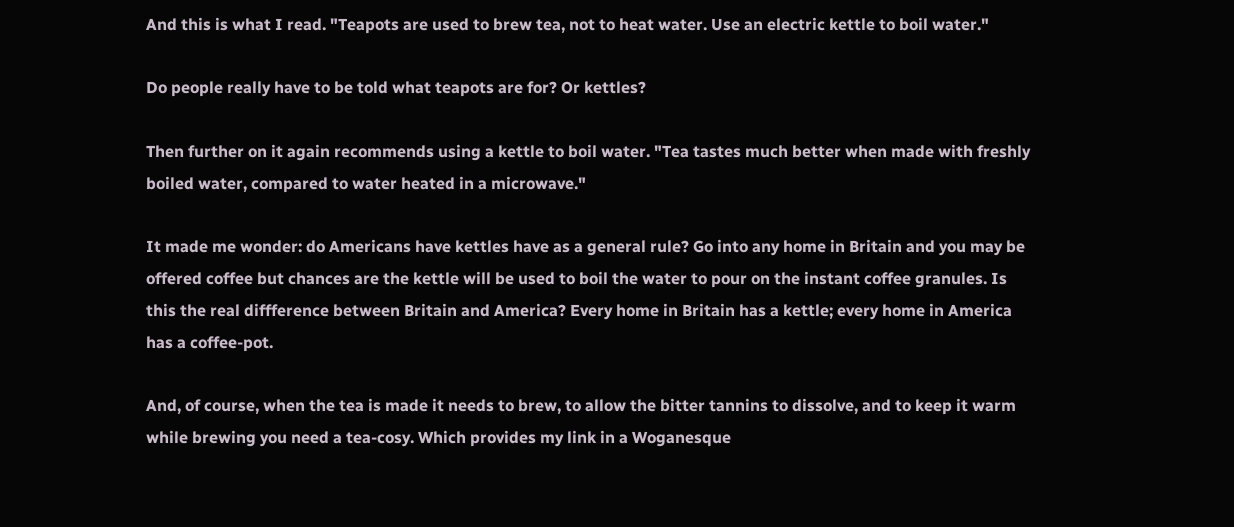And this is what I read. "Teapots are used to brew tea, not to heat water. Use an electric kettle to boil water."

Do people really have to be told what teapots are for? Or kettles?

Then further on it again recommends using a kettle to boil water. "Tea tastes much better when made with freshly boiled water, compared to water heated in a microwave."

It made me wonder: do Americans have kettles have as a general rule? Go into any home in Britain and you may be offered coffee but chances are the kettle will be used to boil the water to pour on the instant coffee granules. Is this the real diffference between Britain and America? Every home in Britain has a kettle; every home in America has a coffee-pot.

And, of course, when the tea is made it needs to brew, to allow the bitter tannins to dissolve, and to keep it warm while brewing you need a tea-cosy. Which provides my link in a Woganesque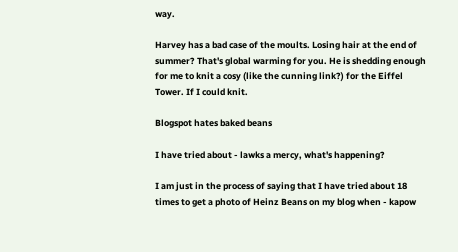way.

Harvey has a bad case of the moults. Losing hair at the end of summer? That's global warming for you. He is shedding enough for me to knit a cosy (like the cunning link?) for the Eiffel Tower. If I could knit.

Blogspot hates baked beans

I have tried about - lawks a mercy, what's happening?

I am just in the process of saying that I have tried about 18 times to get a photo of Heinz Beans on my blog when - kapow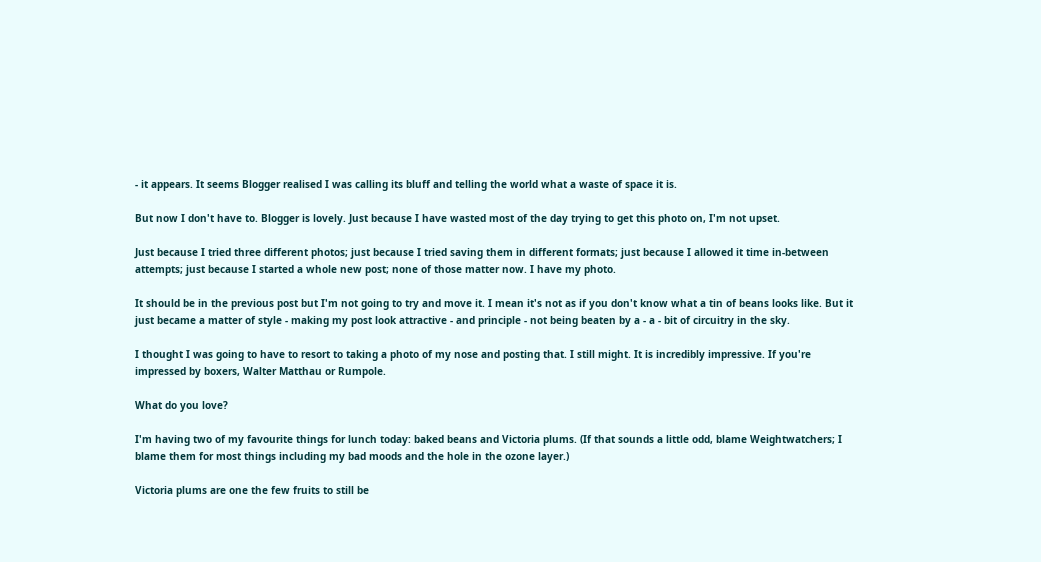- it appears. It seems Blogger realised I was calling its bluff and telling the world what a waste of space it is.

But now I don't have to. Blogger is lovely. Just because I have wasted most of the day trying to get this photo on, I'm not upset.

Just because I tried three different photos; just because I tried saving them in different formats; just because I allowed it time in-between attempts; just because I started a whole new post; none of those matter now. I have my photo.

It should be in the previous post but I'm not going to try and move it. I mean it's not as if you don't know what a tin of beans looks like. But it just became a matter of style - making my post look attractive - and principle - not being beaten by a - a - bit of circuitry in the sky.

I thought I was going to have to resort to taking a photo of my nose and posting that. I still might. It is incredibly impressive. If you're impressed by boxers, Walter Matthau or Rumpole.

What do you love?

I'm having two of my favourite things for lunch today: baked beans and Victoria plums. (If that sounds a little odd, blame Weightwatchers; I blame them for most things including my bad moods and the hole in the ozone layer.)

Victoria plums are one the few fruits to still be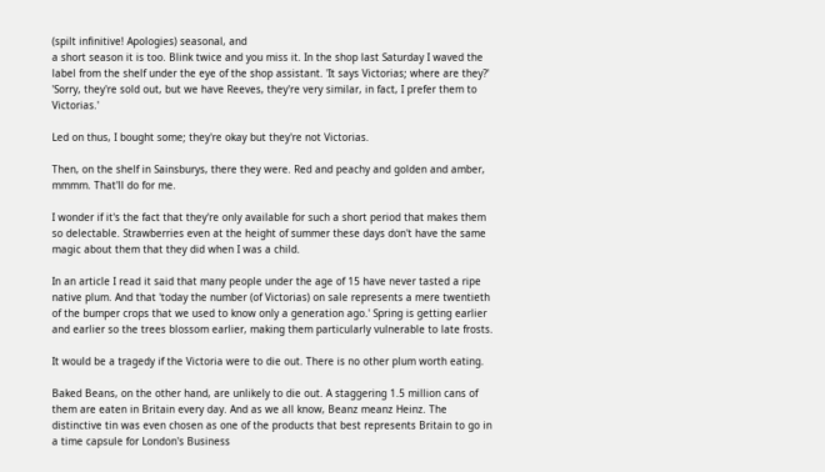(spilt infinitive! Apologies) seasonal, and
a short season it is too. Blink twice and you miss it. In the shop last Saturday I waved the label from the shelf under the eye of the shop assistant. 'It says Victorias; where are they?'
'Sorry, they're sold out, but we have Reeves, they're very similar, in fact, I prefer them to Victorias.'

Led on thus, I bought some; they're okay but they're not Victorias.

Then, on the shelf in Sainsburys, there they were. Red and peachy and golden and amber, mmmm. That'll do for me.

I wonder if it's the fact that they're only available for such a short period that makes them so delectable. Strawberries even at the height of summer these days don't have the same magic about them that they did when I was a child.

In an article I read it said that many people under the age of 15 have never tasted a ripe native plum. And that 'today the number (of Victorias) on sale represents a mere twentieth of the bumper crops that we used to know only a generation ago.' Spring is getting earlier and earlier so the trees blossom earlier, making them particularly vulnerable to late frosts.

It would be a tragedy if the Victoria were to die out. There is no other plum worth eating.

Baked Beans, on the other hand, are unlikely to die out. A staggering 1.5 million cans of them are eaten in Britain every day. And as we all know, Beanz meanz Heinz. The distinctive tin was even chosen as one of the products that best represents Britain to go in a time capsule for London's Business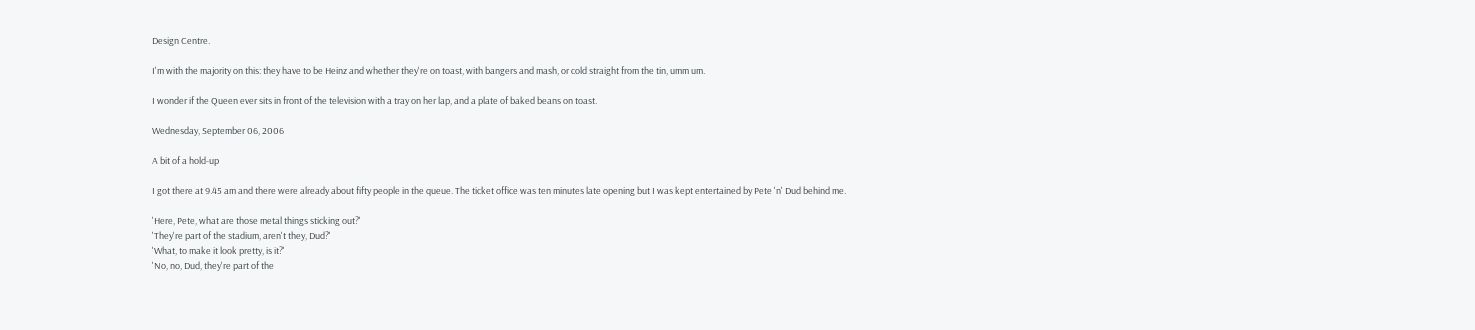Design Centre.

I'm with the majority on this: they have to be Heinz and whether they're on toast, with bangers and mash, or cold straight from the tin, umm um.

I wonder if the Queen ever sits in front of the television with a tray on her lap, and a plate of baked beans on toast.

Wednesday, September 06, 2006

A bit of a hold-up

I got there at 9.45 am and there were already about fifty people in the queue. The ticket office was ten minutes late opening but I was kept entertained by Pete 'n' Dud behind me.

'Here, Pete, what are those metal things sticking out?'
'They're part of the stadium, aren't they, Dud?'
'What, to make it look pretty, is it?'
'No, no, Dud, they're part of the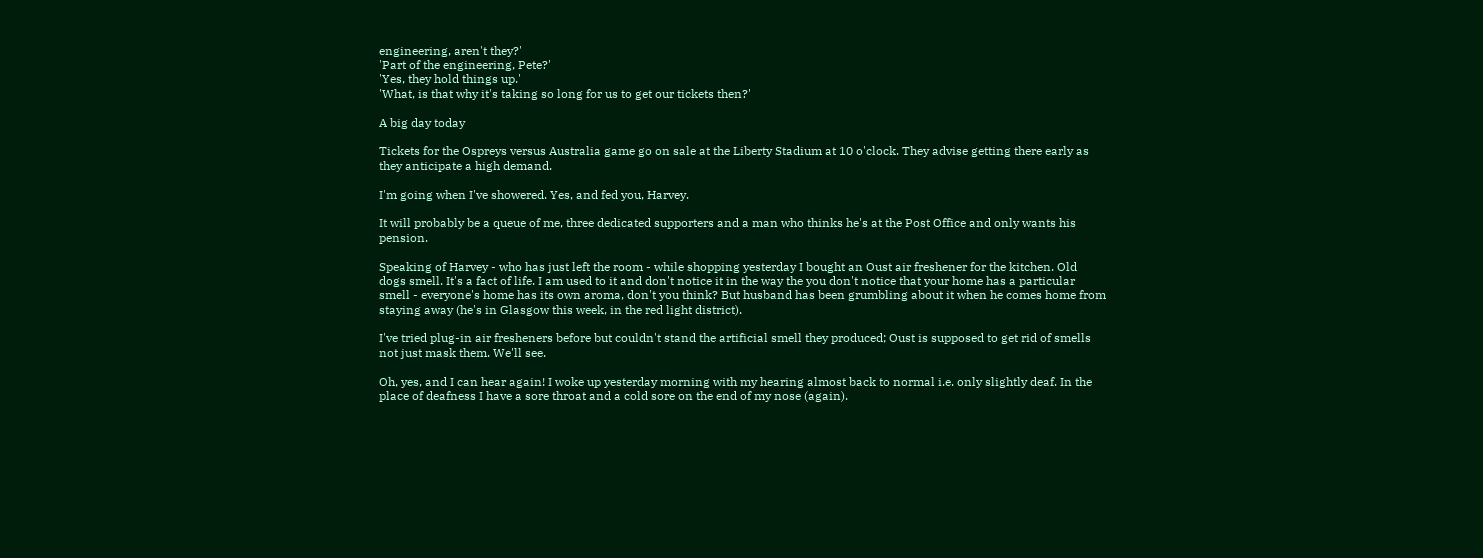engineering, aren't they?'
'Part of the engineering, Pete?'
'Yes, they hold things up.'
'What, is that why it's taking so long for us to get our tickets then?'

A big day today

Tickets for the Ospreys versus Australia game go on sale at the Liberty Stadium at 10 o'clock. They advise getting there early as they anticipate a high demand.

I'm going when I've showered. Yes, and fed you, Harvey.

It will probably be a queue of me, three dedicated supporters and a man who thinks he's at the Post Office and only wants his pension.

Speaking of Harvey - who has just left the room - while shopping yesterday I bought an Oust air freshener for the kitchen. Old dogs smell. It's a fact of life. I am used to it and don't notice it in the way the you don't notice that your home has a particular smell - everyone's home has its own aroma, don't you think? But husband has been grumbling about it when he comes home from staying away (he's in Glasgow this week, in the red light district).

I've tried plug-in air fresheners before but couldn't stand the artificial smell they produced; Oust is supposed to get rid of smells not just mask them. We'll see.

Oh, yes, and I can hear again! I woke up yesterday morning with my hearing almost back to normal i.e. only slightly deaf. In the place of deafness I have a sore throat and a cold sore on the end of my nose (again).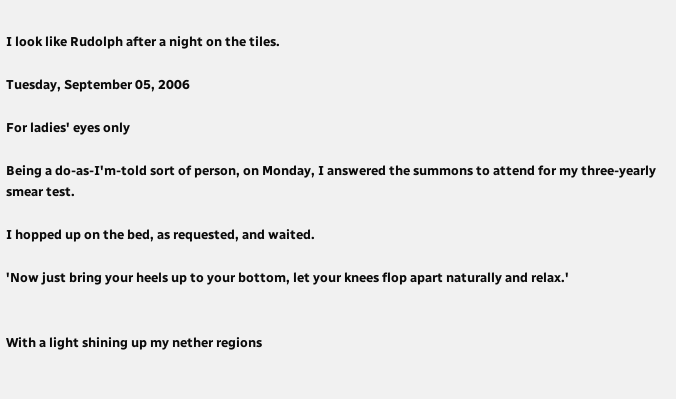I look like Rudolph after a night on the tiles.

Tuesday, September 05, 2006

For ladies' eyes only

Being a do-as-I'm-told sort of person, on Monday, I answered the summons to attend for my three-yearly smear test.

I hopped up on the bed, as requested, and waited.

'Now just bring your heels up to your bottom, let your knees flop apart naturally and relax.'


With a light shining up my nether regions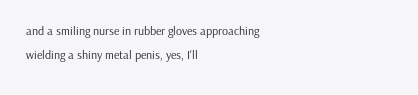and a smiling nurse in rubber gloves approaching wielding a shiny metal penis, yes, I'll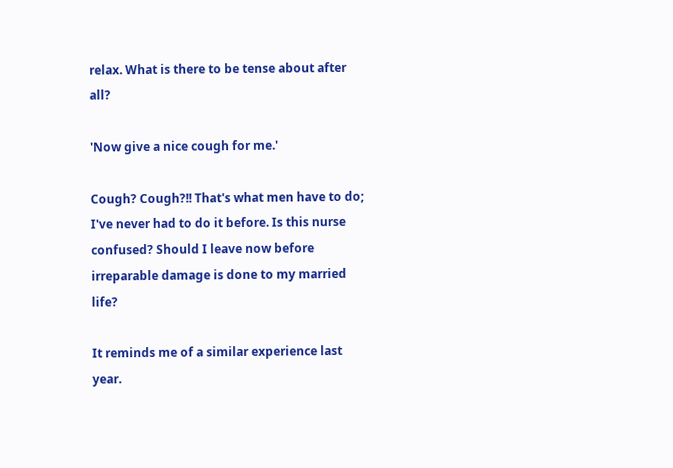relax. What is there to be tense about after all?

'Now give a nice cough for me.'

Cough? Cough?!! That's what men have to do; I've never had to do it before. Is this nurse confused? Should I leave now before irreparable damage is done to my married life?

It reminds me of a similar experience last year.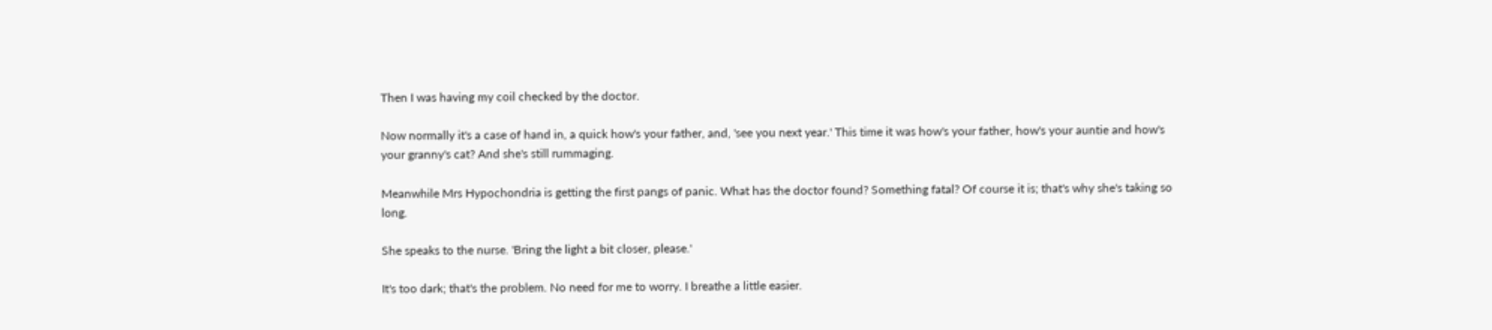Then I was having my coil checked by the doctor.

Now normally it's a case of hand in, a quick how's your father, and, 'see you next year.' This time it was how's your father, how's your auntie and how's your granny's cat? And she's still rummaging.

Meanwhile Mrs Hypochondria is getting the first pangs of panic. What has the doctor found? Something fatal? Of course it is; that's why she's taking so long.

She speaks to the nurse. 'Bring the light a bit closer, please.'

It's too dark; that's the problem. No need for me to worry. I breathe a little easier.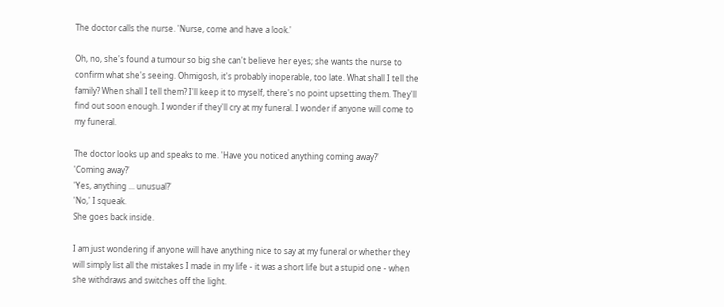The doctor calls the nurse. 'Nurse, come and have a look.'

Oh, no, she's found a tumour so big she can't believe her eyes; she wants the nurse to confirm what she's seeing. Ohmigosh, it's probably inoperable, too late. What shall I tell the family? When shall I tell them? I'll keep it to myself, there's no point upsetting them. They'll find out soon enough. I wonder if they'll cry at my funeral. I wonder if anyone will come to my funeral.

The doctor looks up and speaks to me. 'Have you noticed anything coming away?'
'Coming away?'
'Yes, anything ... unusual?'
'No,' I squeak.
She goes back inside.

I am just wondering if anyone will have anything nice to say at my funeral or whether they will simply list all the mistakes I made in my life - it was a short life but a stupid one - when she withdraws and switches off the light.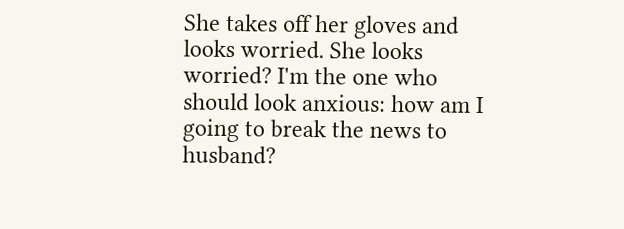She takes off her gloves and looks worried. She looks worried? I'm the one who should look anxious: how am I going to break the news to husband?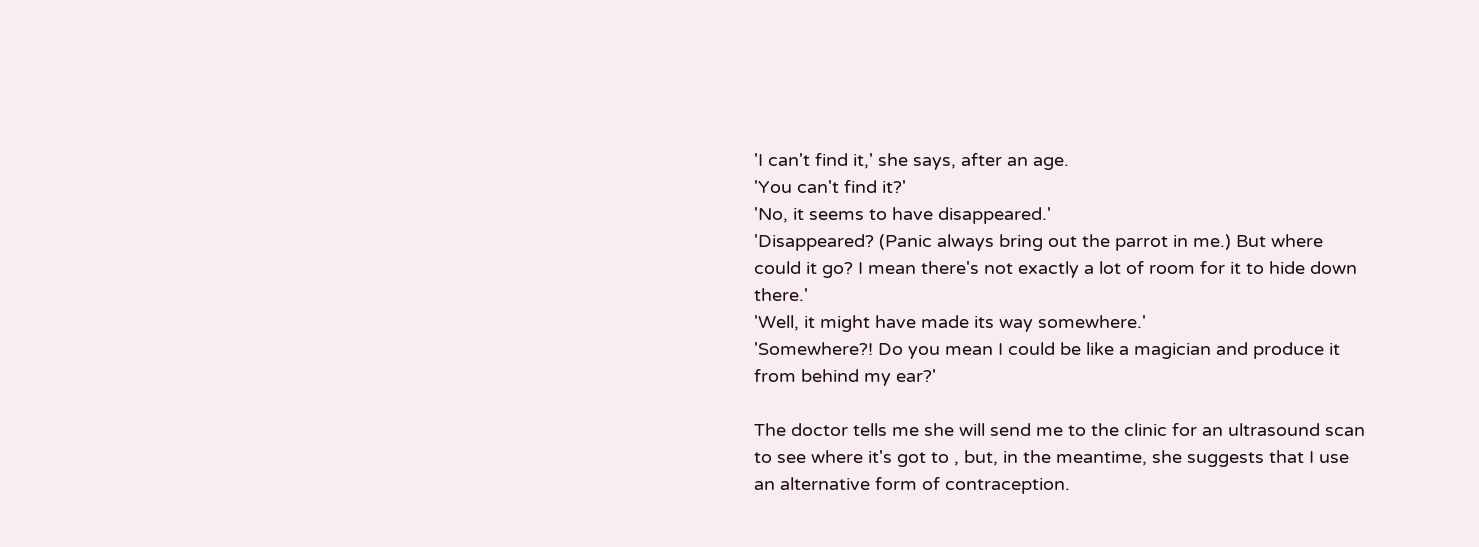'I can't find it,' she says, after an age.
'You can't find it?'
'No, it seems to have disappeared.'
'Disappeared? (Panic always bring out the parrot in me.) But where could it go? I mean there's not exactly a lot of room for it to hide down there.'
'Well, it might have made its way somewhere.'
'Somewhere?! Do you mean I could be like a magician and produce it from behind my ear?'

The doctor tells me she will send me to the clinic for an ultrasound scan to see where it's got to , but, in the meantime, she suggests that I use an alternative form of contraception.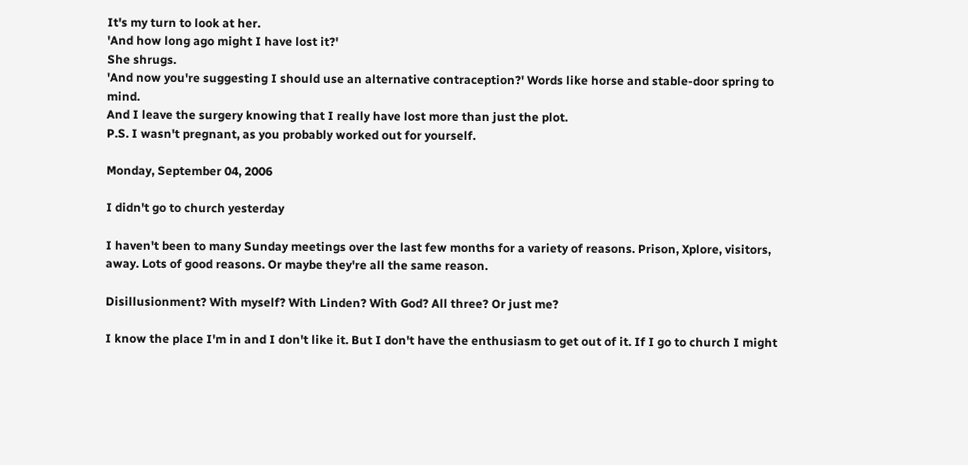It's my turn to look at her.
'And how long ago might I have lost it?'
She shrugs.
'And now you're suggesting I should use an alternative contraception?' Words like horse and stable-door spring to mind.
And I leave the surgery knowing that I really have lost more than just the plot.
P.S. I wasn't pregnant, as you probably worked out for yourself.

Monday, September 04, 2006

I didn't go to church yesterday

I haven't been to many Sunday meetings over the last few months for a variety of reasons. Prison, Xplore, visitors, away. Lots of good reasons. Or maybe they're all the same reason.

Disillusionment? With myself? With Linden? With God? All three? Or just me?

I know the place I'm in and I don't like it. But I don't have the enthusiasm to get out of it. If I go to church I might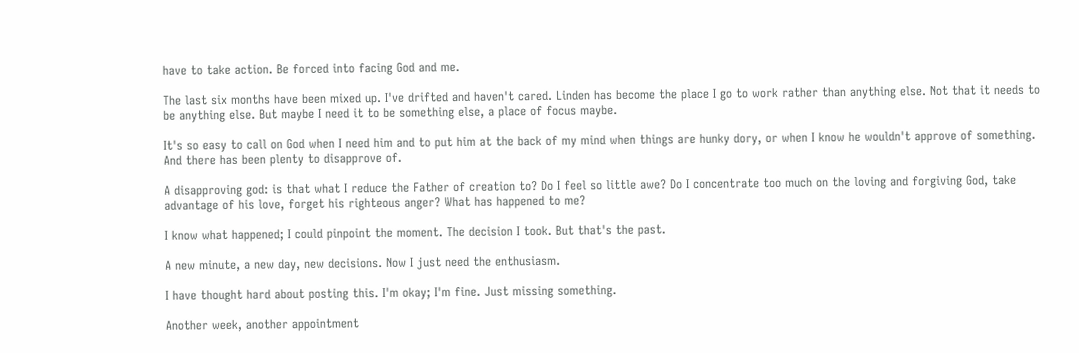have to take action. Be forced into facing God and me.

The last six months have been mixed up. I've drifted and haven't cared. Linden has become the place I go to work rather than anything else. Not that it needs to be anything else. But maybe I need it to be something else, a place of focus maybe.

It's so easy to call on God when I need him and to put him at the back of my mind when things are hunky dory, or when I know he wouldn't approve of something. And there has been plenty to disapprove of.

A disapproving god: is that what I reduce the Father of creation to? Do I feel so little awe? Do I concentrate too much on the loving and forgiving God, take advantage of his love, forget his righteous anger? What has happened to me?

I know what happened; I could pinpoint the moment. The decision I took. But that's the past.

A new minute, a new day, new decisions. Now I just need the enthusiasm.

I have thought hard about posting this. I'm okay; I'm fine. Just missing something.

Another week, another appointment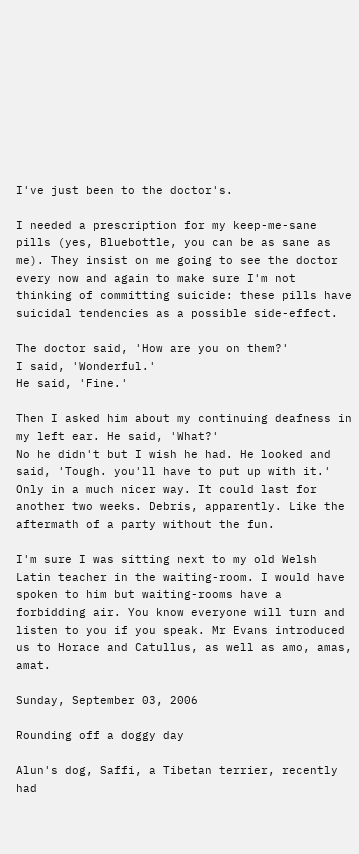I've just been to the doctor's.

I needed a prescription for my keep-me-sane pills (yes, Bluebottle, you can be as sane as me). They insist on me going to see the doctor every now and again to make sure I'm not thinking of committing suicide: these pills have suicidal tendencies as a possible side-effect.

The doctor said, 'How are you on them?'
I said, 'Wonderful.'
He said, 'Fine.'

Then I asked him about my continuing deafness in my left ear. He said, 'What?'
No he didn't but I wish he had. He looked and said, 'Tough. you'll have to put up with it.' Only in a much nicer way. It could last for another two weeks. Debris, apparently. Like the aftermath of a party without the fun.

I'm sure I was sitting next to my old Welsh Latin teacher in the waiting-room. I would have spoken to him but waiting-rooms have a forbidding air. You know everyone will turn and listen to you if you speak. Mr Evans introduced us to Horace and Catullus, as well as amo, amas, amat.

Sunday, September 03, 2006

Rounding off a doggy day

Alun's dog, Saffi, a Tibetan terrier, recently had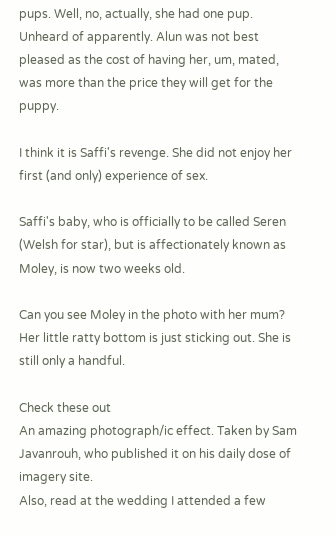pups. Well, no, actually, she had one pup. Unheard of apparently. Alun was not best pleased as the cost of having her, um, mated, was more than the price they will get for the puppy.

I think it is Saffi's revenge. She did not enjoy her first (and only) experience of sex.

Saffi's baby, who is officially to be called Seren (Welsh for star), but is affectionately known as Moley, is now two weeks old.

Can you see Moley in the photo with her mum? Her little ratty bottom is just sticking out. She is still only a handful.

Check these out
An amazing photograph/ic effect. Taken by Sam Javanrouh, who published it on his daily dose of imagery site.
Also, read at the wedding I attended a few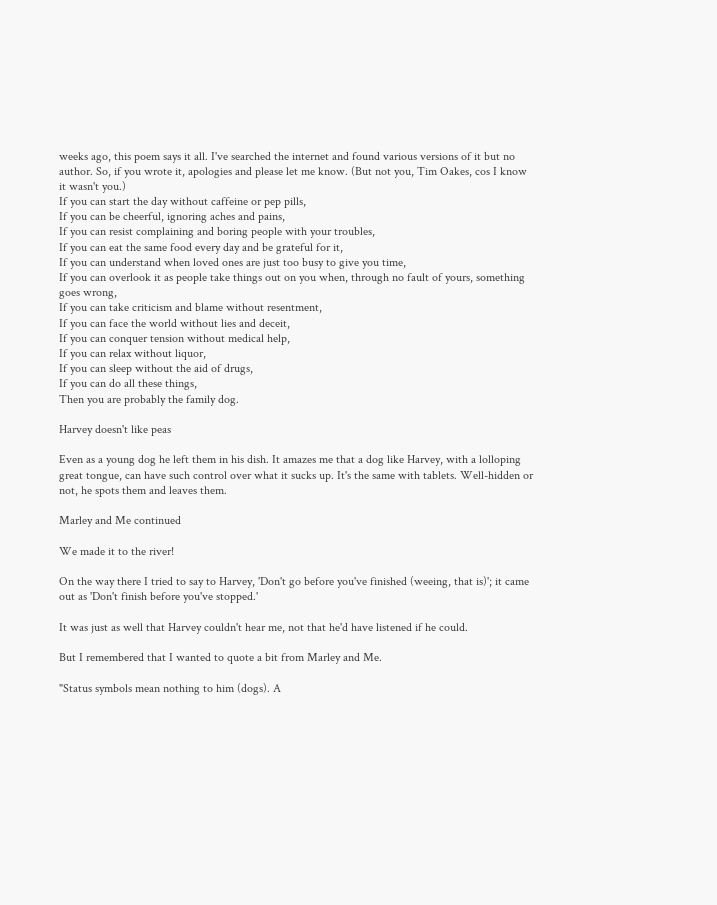weeks ago, this poem says it all. I've searched the internet and found various versions of it but no author. So, if you wrote it, apologies and please let me know. (But not you, Tim Oakes, cos I know it wasn't you.)
If you can start the day without caffeine or pep pills,
If you can be cheerful, ignoring aches and pains,
If you can resist complaining and boring people with your troubles,
If you can eat the same food every day and be grateful for it,
If you can understand when loved ones are just too busy to give you time,
If you can overlook it as people take things out on you when, through no fault of yours, something goes wrong,
If you can take criticism and blame without resentment,
If you can face the world without lies and deceit,
If you can conquer tension without medical help,
If you can relax without liquor,
If you can sleep without the aid of drugs,
If you can do all these things,
Then you are probably the family dog.

Harvey doesn't like peas

Even as a young dog he left them in his dish. It amazes me that a dog like Harvey, with a lolloping great tongue, can have such control over what it sucks up. It's the same with tablets. Well-hidden or not, he spots them and leaves them.

Marley and Me continued

We made it to the river!

On the way there I tried to say to Harvey, 'Don't go before you've finished (weeing, that is)'; it came out as 'Don't finish before you've stopped.'

It was just as well that Harvey couldn't hear me, not that he'd have listened if he could.

But I remembered that I wanted to quote a bit from Marley and Me.

"Status symbols mean nothing to him (dogs). A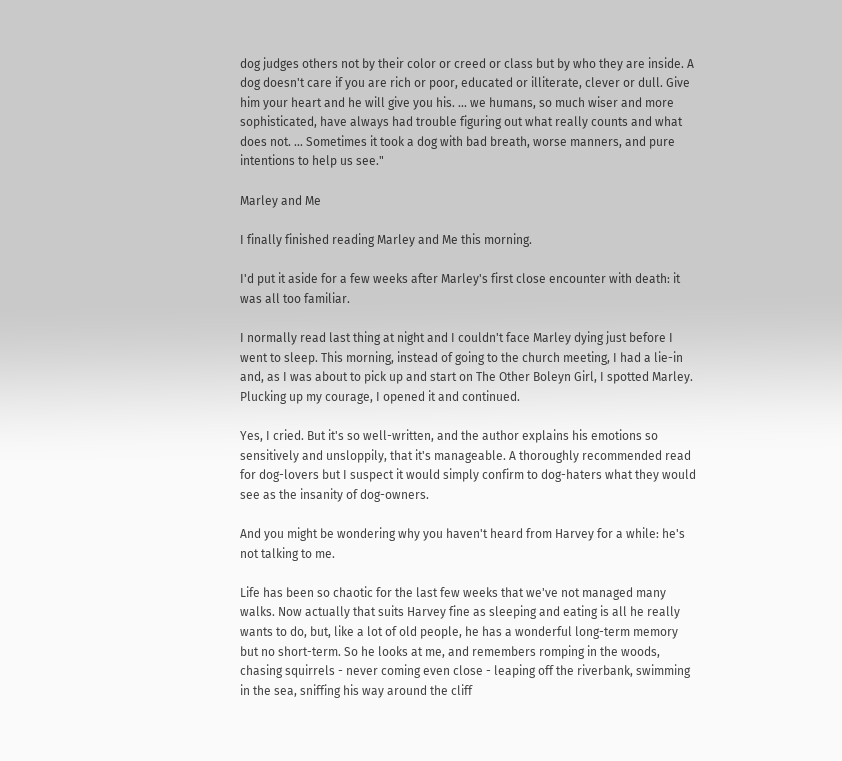dog judges others not by their color or creed or class but by who they are inside. A dog doesn't care if you are rich or poor, educated or illiterate, clever or dull. Give him your heart and he will give you his. ... we humans, so much wiser and more sophisticated, have always had trouble figuring out what really counts and what does not. ... Sometimes it took a dog with bad breath, worse manners, and pure intentions to help us see."

Marley and Me

I finally finished reading Marley and Me this morning.

I'd put it aside for a few weeks after Marley's first close encounter with death: it was all too familiar.

I normally read last thing at night and I couldn't face Marley dying just before I went to sleep. This morning, instead of going to the church meeting, I had a lie-in and, as I was about to pick up and start on The Other Boleyn Girl, I spotted Marley. Plucking up my courage, I opened it and continued.

Yes, I cried. But it's so well-written, and the author explains his emotions so sensitively and unsloppily, that it's manageable. A thoroughly recommended read for dog-lovers but I suspect it would simply confirm to dog-haters what they would see as the insanity of dog-owners.

And you might be wondering why you haven't heard from Harvey for a while: he's not talking to me.

Life has been so chaotic for the last few weeks that we've not managed many walks. Now actually that suits Harvey fine as sleeping and eating is all he really wants to do, but, like a lot of old people, he has a wonderful long-term memory but no short-term. So he looks at me, and remembers romping in the woods, chasing squirrels - never coming even close - leaping off the riverbank, swimming in the sea, sniffing his way around the cliff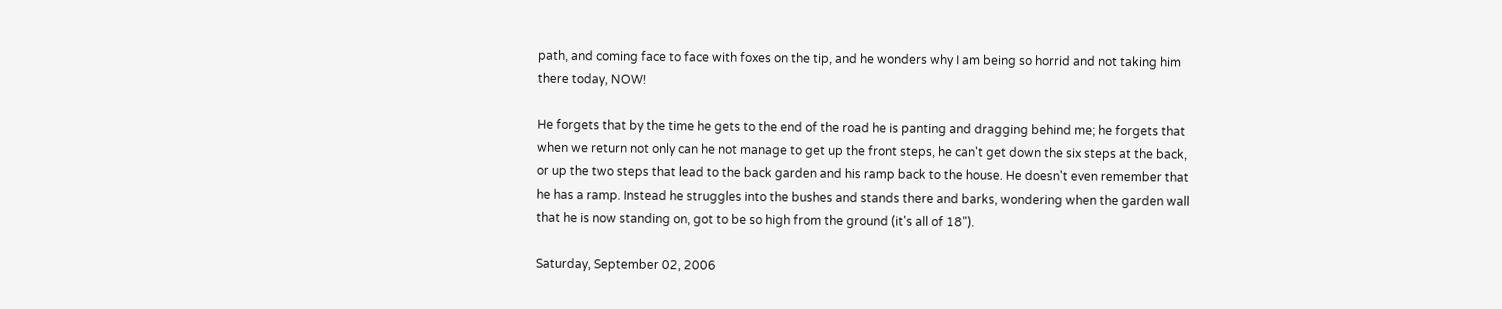path, and coming face to face with foxes on the tip, and he wonders why I am being so horrid and not taking him there today, NOW!

He forgets that by the time he gets to the end of the road he is panting and dragging behind me; he forgets that when we return not only can he not manage to get up the front steps, he can't get down the six steps at the back, or up the two steps that lead to the back garden and his ramp back to the house. He doesn't even remember that he has a ramp. Instead he struggles into the bushes and stands there and barks, wondering when the garden wall that he is now standing on, got to be so high from the ground (it's all of 18").

Saturday, September 02, 2006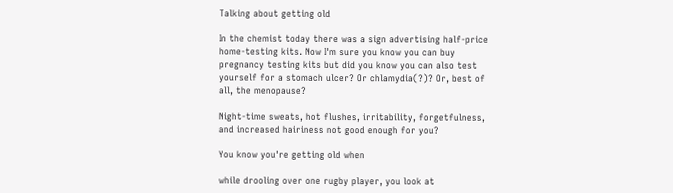Talking about getting old

In the chemist today there was a sign advertising half-price home-testing kits. Now I'm sure you know you can buy pregnancy testing kits but did you know you can also test yourself for a stomach ulcer? Or chlamydia(?)? Or, best of all, the menopause?

Night-time sweats, hot flushes, irritability, forgetfulness, and increased hairiness not good enough for you?

You know you're getting old when

while drooling over one rugby player, you look at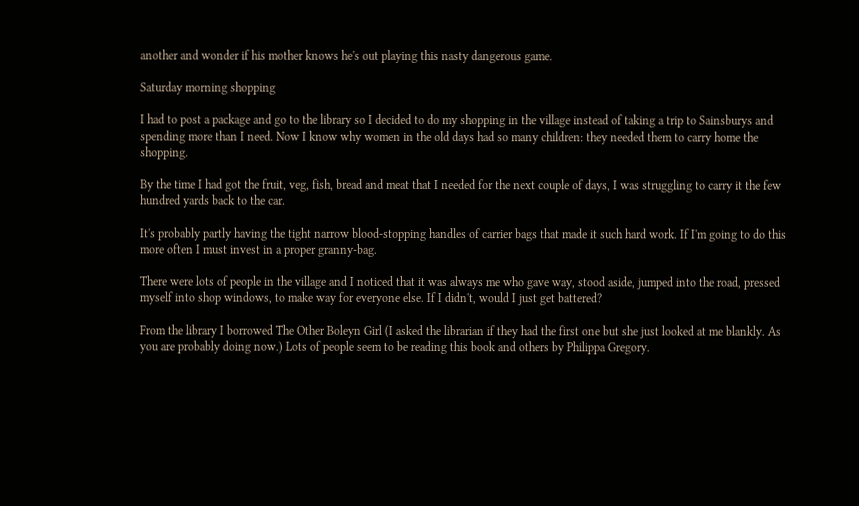another and wonder if his mother knows he's out playing this nasty dangerous game.

Saturday morning shopping

I had to post a package and go to the library so I decided to do my shopping in the village instead of taking a trip to Sainsburys and spending more than I need. Now I know why women in the old days had so many children: they needed them to carry home the shopping.

By the time I had got the fruit, veg, fish, bread and meat that I needed for the next couple of days, I was struggling to carry it the few hundred yards back to the car.

It's probably partly having the tight narrow blood-stopping handles of carrier bags that made it such hard work. If I'm going to do this more often I must invest in a proper granny-bag.

There were lots of people in the village and I noticed that it was always me who gave way, stood aside, jumped into the road, pressed myself into shop windows, to make way for everyone else. If I didn't, would I just get battered?

From the library I borrowed The Other Boleyn Girl (I asked the librarian if they had the first one but she just looked at me blankly. As you are probably doing now.) Lots of people seem to be reading this book and others by Philippa Gregory.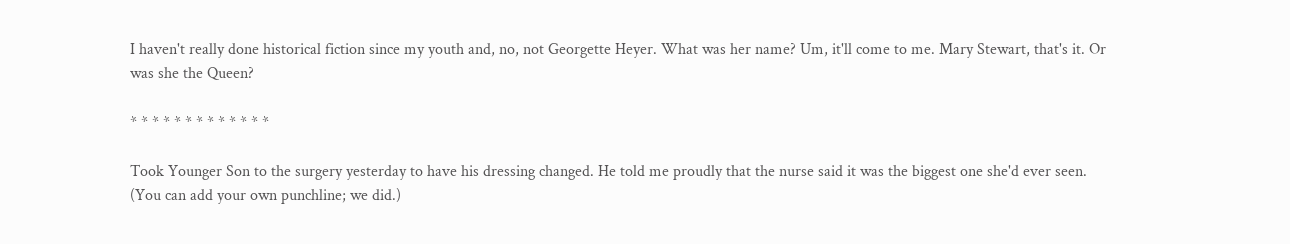I haven't really done historical fiction since my youth and, no, not Georgette Heyer. What was her name? Um, it'll come to me. Mary Stewart, that's it. Or was she the Queen?

* * * * * * * * * * * * *

Took Younger Son to the surgery yesterday to have his dressing changed. He told me proudly that the nurse said it was the biggest one she'd ever seen. (You can add your own punchline; we did.)